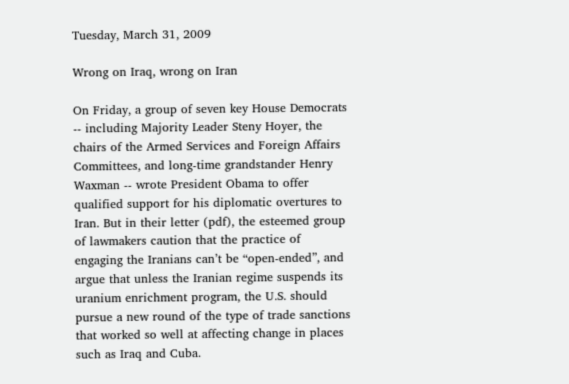Tuesday, March 31, 2009

Wrong on Iraq, wrong on Iran

On Friday, a group of seven key House Democrats -- including Majority Leader Steny Hoyer, the chairs of the Armed Services and Foreign Affairs Committees, and long-time grandstander Henry Waxman -- wrote President Obama to offer qualified support for his diplomatic overtures to Iran. But in their letter (pdf), the esteemed group of lawmakers caution that the practice of engaging the Iranians can’t be “open-ended”, and argue that unless the Iranian regime suspends its uranium enrichment program, the U.S. should pursue a new round of the type of trade sanctions that worked so well at affecting change in places such as Iraq and Cuba.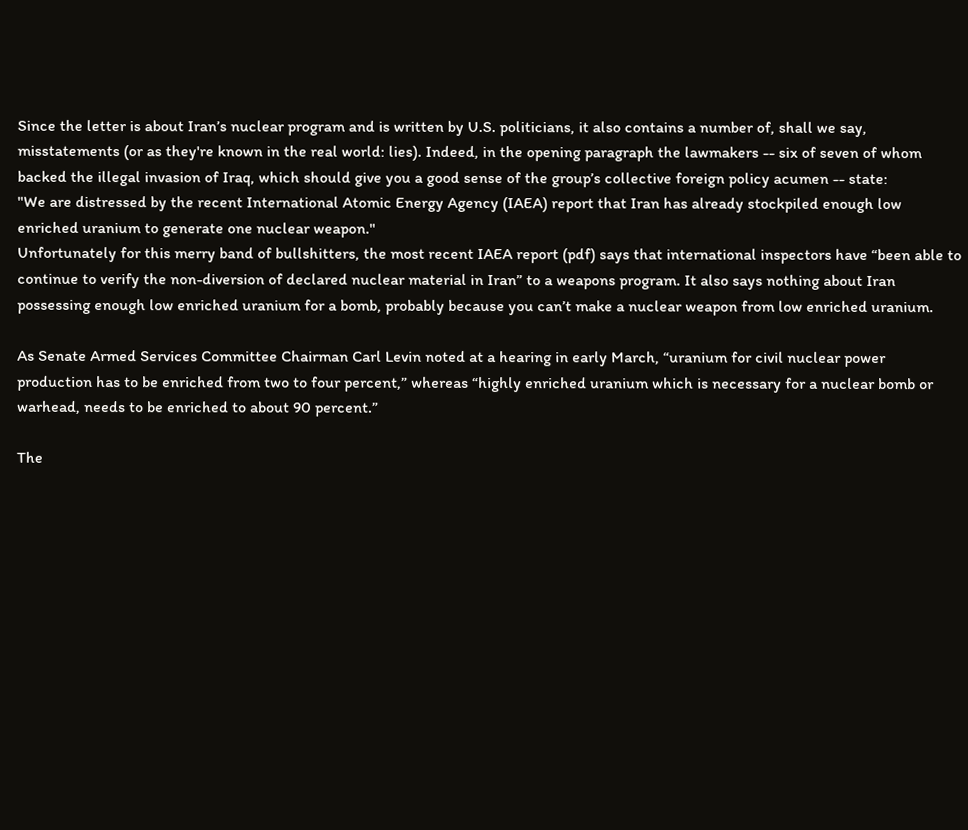Since the letter is about Iran’s nuclear program and is written by U.S. politicians, it also contains a number of, shall we say, misstatements (or as they're known in the real world: lies). Indeed, in the opening paragraph the lawmakers -- six of seven of whom backed the illegal invasion of Iraq, which should give you a good sense of the group’s collective foreign policy acumen -- state:
"We are distressed by the recent International Atomic Energy Agency (IAEA) report that Iran has already stockpiled enough low enriched uranium to generate one nuclear weapon."
Unfortunately for this merry band of bullshitters, the most recent IAEA report (pdf) says that international inspectors have “been able to continue to verify the non-diversion of declared nuclear material in Iran” to a weapons program. It also says nothing about Iran possessing enough low enriched uranium for a bomb, probably because you can’t make a nuclear weapon from low enriched uranium.

As Senate Armed Services Committee Chairman Carl Levin noted at a hearing in early March, “uranium for civil nuclear power production has to be enriched from two to four percent,” whereas “highly enriched uranium which is necessary for a nuclear bomb or warhead, needs to be enriched to about 90 percent.”

The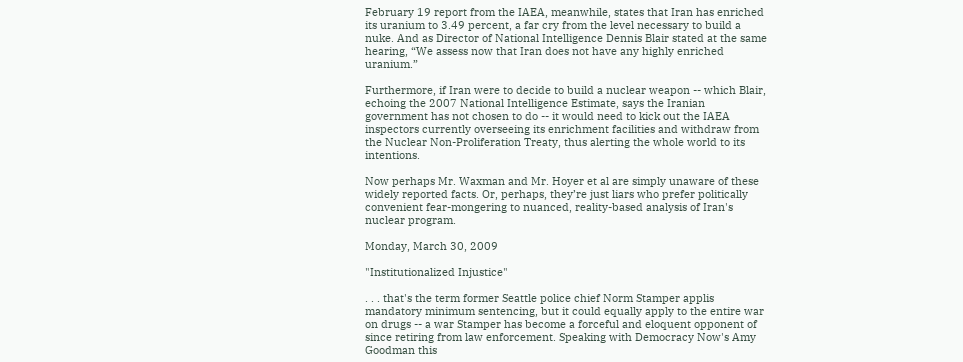February 19 report from the IAEA, meanwhile, states that Iran has enriched its uranium to 3.49 percent, a far cry from the level necessary to build a nuke. And as Director of National Intelligence Dennis Blair stated at the same hearing, “We assess now that Iran does not have any highly enriched uranium.”

Furthermore, if Iran were to decide to build a nuclear weapon -- which Blair, echoing the 2007 National Intelligence Estimate, says the Iranian government has not chosen to do -- it would need to kick out the IAEA inspectors currently overseeing its enrichment facilities and withdraw from the Nuclear Non-Proliferation Treaty, thus alerting the whole world to its intentions.

Now perhaps Mr. Waxman and Mr. Hoyer et al are simply unaware of these widely reported facts. Or, perhaps, they’re just liars who prefer politically convenient fear-mongering to nuanced, reality-based analysis of Iran's nuclear program.

Monday, March 30, 2009

"Institutionalized Injustice"

. . . that's the term former Seattle police chief Norm Stamper applis mandatory minimum sentencing, but it could equally apply to the entire war on drugs -- a war Stamper has become a forceful and eloquent opponent of since retiring from law enforcement. Speaking with Democracy Now's Amy Goodman this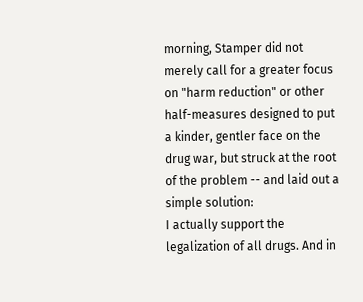morning, Stamper did not merely call for a greater focus on "harm reduction" or other half-measures designed to put a kinder, gentler face on the drug war, but struck at the root of the problem -- and laid out a simple solution:
I actually support the legalization of all drugs. And in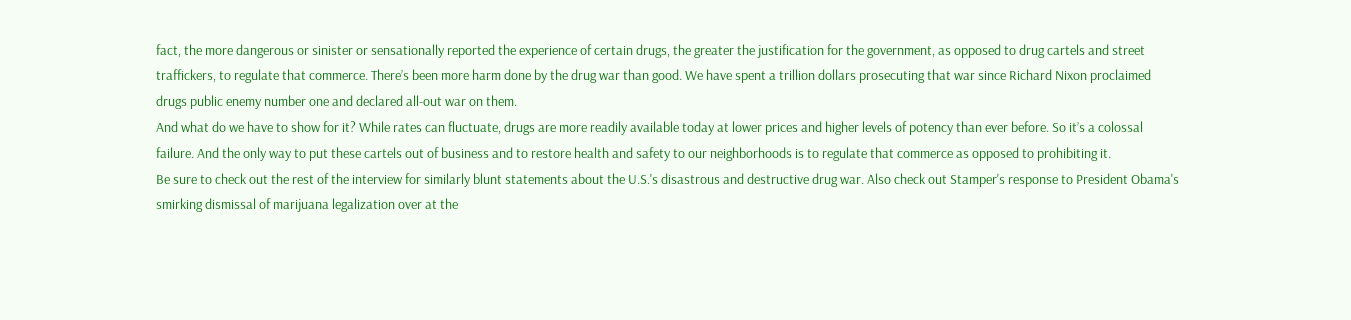fact, the more dangerous or sinister or sensationally reported the experience of certain drugs, the greater the justification for the government, as opposed to drug cartels and street traffickers, to regulate that commerce. There’s been more harm done by the drug war than good. We have spent a trillion dollars prosecuting that war since Richard Nixon proclaimed drugs public enemy number one and declared all-out war on them.
And what do we have to show for it? While rates can fluctuate, drugs are more readily available today at lower prices and higher levels of potency than ever before. So it’s a colossal failure. And the only way to put these cartels out of business and to restore health and safety to our neighborhoods is to regulate that commerce as opposed to prohibiting it.
Be sure to check out the rest of the interview for similarly blunt statements about the U.S.'s disastrous and destructive drug war. Also check out Stamper's response to President Obama's smirking dismissal of marijuana legalization over at the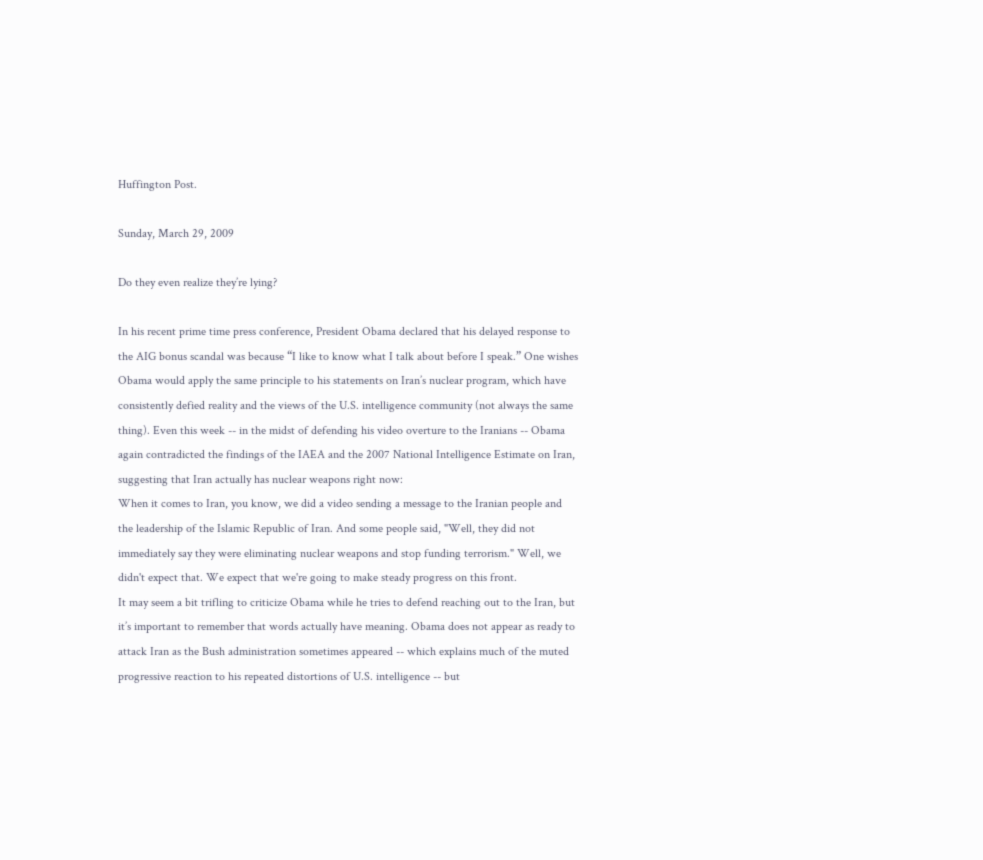Huffington Post.

Sunday, March 29, 2009

Do they even realize they’re lying?

In his recent prime time press conference, President Obama declared that his delayed response to the AIG bonus scandal was because “I like to know what I talk about before I speak.” One wishes Obama would apply the same principle to his statements on Iran’s nuclear program, which have consistently defied reality and the views of the U.S. intelligence community (not always the same thing). Even this week -- in the midst of defending his video overture to the Iranians -- Obama again contradicted the findings of the IAEA and the 2007 National Intelligence Estimate on Iran, suggesting that Iran actually has nuclear weapons right now:
When it comes to Iran, you know, we did a video sending a message to the Iranian people and the leadership of the Islamic Republic of Iran. And some people said, "Well, they did not immediately say they were eliminating nuclear weapons and stop funding terrorism." Well, we didn't expect that. We expect that we're going to make steady progress on this front.
It may seem a bit trifling to criticize Obama while he tries to defend reaching out to the Iran, but it’s important to remember that words actually have meaning. Obama does not appear as ready to attack Iran as the Bush administration sometimes appeared -- which explains much of the muted progressive reaction to his repeated distortions of U.S. intelligence -- but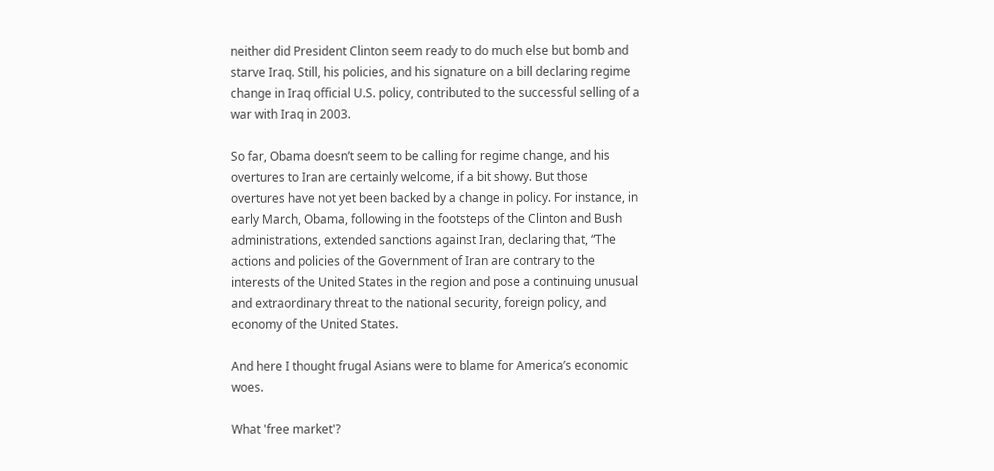neither did President Clinton seem ready to do much else but bomb and starve Iraq. Still, his policies, and his signature on a bill declaring regime change in Iraq official U.S. policy, contributed to the successful selling of a war with Iraq in 2003.

So far, Obama doesn’t seem to be calling for regime change, and his overtures to Iran are certainly welcome, if a bit showy. But those overtures have not yet been backed by a change in policy. For instance, in early March, Obama, following in the footsteps of the Clinton and Bush administrations, extended sanctions against Iran, declaring that, “The actions and policies of the Government of Iran are contrary to the interests of the United States in the region and pose a continuing unusual and extraordinary threat to the national security, foreign policy, and economy of the United States.

And here I thought frugal Asians were to blame for America’s economic woes.

What 'free market'?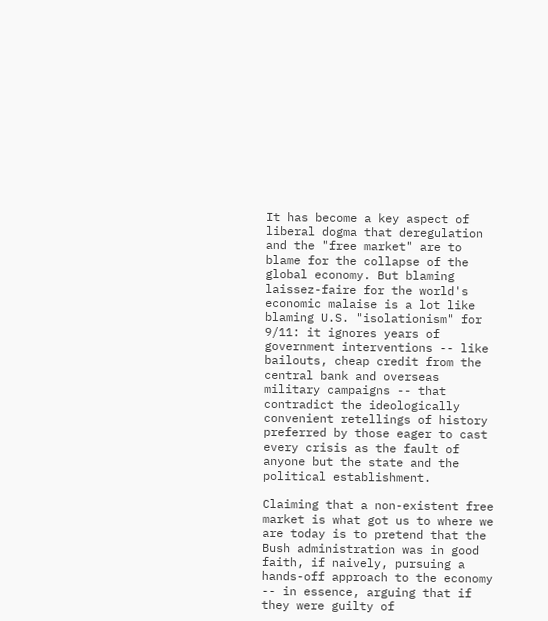It has become a key aspect of liberal dogma that deregulation and the "free market" are to blame for the collapse of the global economy. But blaming laissez-faire for the world's economic malaise is a lot like blaming U.S. "isolationism" for 9/11: it ignores years of government interventions -- like bailouts, cheap credit from the central bank and overseas military campaigns -- that contradict the ideologically convenient retellings of history preferred by those eager to cast every crisis as the fault of anyone but the state and the political establishment.

Claiming that a non-existent free market is what got us to where we are today is to pretend that the Bush administration was in good faith, if naively, pursuing a hands-off approach to the economy -- in essence, arguing that if they were guilty of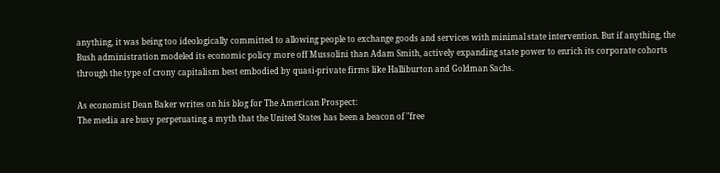anything, it was being too ideologically committed to allowing people to exchange goods and services with minimal state intervention. But if anything, the Bush administration modeled its economic policy more off Mussolini than Adam Smith, actively expanding state power to enrich its corporate cohorts through the type of crony capitalism best embodied by quasi-private firms like Halliburton and Goldman Sachs.

As economist Dean Baker writes on his blog for The American Prospect:
The media are busy perpetuating a myth that the United States has been a beacon of "free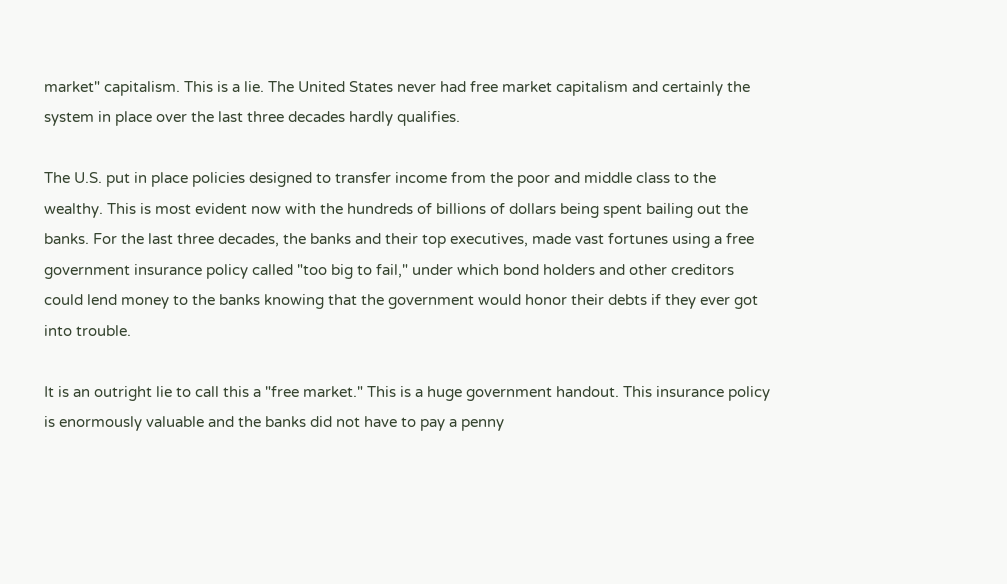market" capitalism. This is a lie. The United States never had free market capitalism and certainly the system in place over the last three decades hardly qualifies.

The U.S. put in place policies designed to transfer income from the poor and middle class to the wealthy. This is most evident now with the hundreds of billions of dollars being spent bailing out the banks. For the last three decades, the banks and their top executives, made vast fortunes using a free government insurance policy called "too big to fail," under which bond holders and other creditors could lend money to the banks knowing that the government would honor their debts if they ever got into trouble.

It is an outright lie to call this a "free market." This is a huge government handout. This insurance policy is enormously valuable and the banks did not have to pay a penny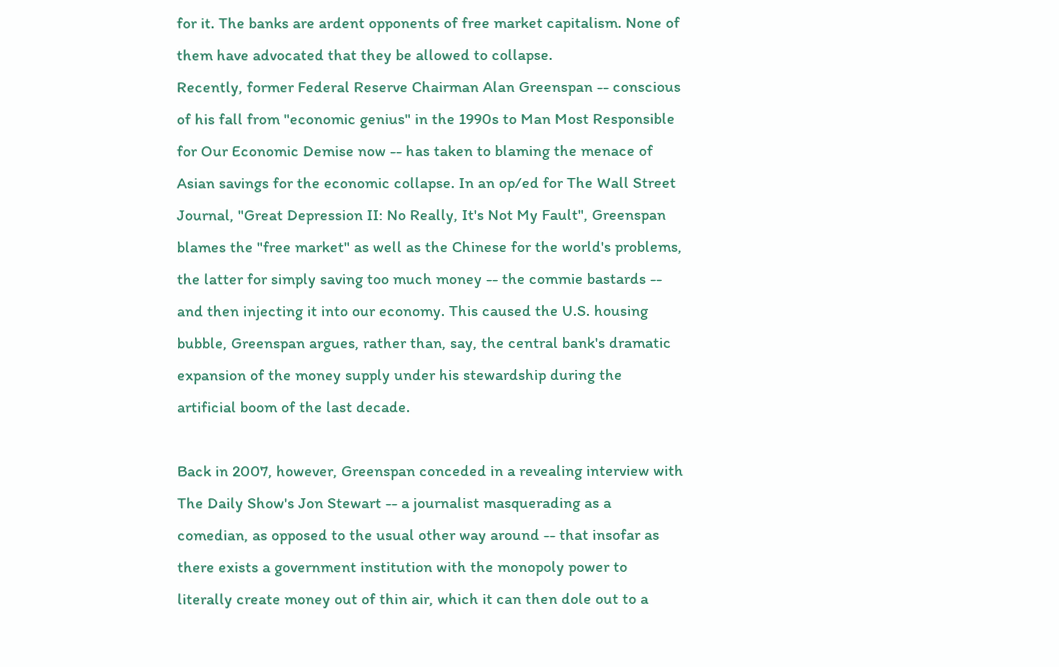for it. The banks are ardent opponents of free market capitalism. None of them have advocated that they be allowed to collapse.
Recently, former Federal Reserve Chairman Alan Greenspan -- conscious of his fall from "economic genius" in the 1990s to Man Most Responsible for Our Economic Demise now -- has taken to blaming the menace of Asian savings for the economic collapse. In an op/ed for The Wall Street Journal, "Great Depression II: No Really, It's Not My Fault", Greenspan blames the "free market" as well as the Chinese for the world's problems, the latter for simply saving too much money -- the commie bastards -- and then injecting it into our economy. This caused the U.S. housing bubble, Greenspan argues, rather than, say, the central bank's dramatic expansion of the money supply under his stewardship during the artificial boom of the last decade.

Back in 2007, however, Greenspan conceded in a revealing interview with The Daily Show's Jon Stewart -- a journalist masquerading as a comedian, as opposed to the usual other way around -- that insofar as there exists a government institution with the monopoly power to literally create money out of thin air, which it can then dole out to a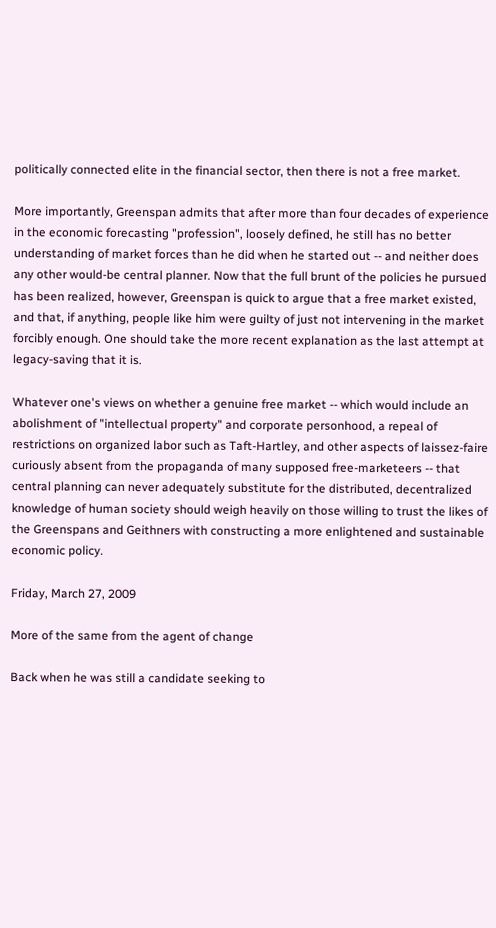politically connected elite in the financial sector, then there is not a free market.

More importantly, Greenspan admits that after more than four decades of experience in the economic forecasting "profession", loosely defined, he still has no better understanding of market forces than he did when he started out -- and neither does any other would-be central planner. Now that the full brunt of the policies he pursued has been realized, however, Greenspan is quick to argue that a free market existed, and that, if anything, people like him were guilty of just not intervening in the market forcibly enough. One should take the more recent explanation as the last attempt at legacy-saving that it is.

Whatever one's views on whether a genuine free market -- which would include an abolishment of "intellectual property" and corporate personhood, a repeal of restrictions on organized labor such as Taft-Hartley, and other aspects of laissez-faire curiously absent from the propaganda of many supposed free-marketeers -- that central planning can never adequately substitute for the distributed, decentralized knowledge of human society should weigh heavily on those willing to trust the likes of the Greenspans and Geithners with constructing a more enlightened and sustainable economic policy.

Friday, March 27, 2009

More of the same from the agent of change

Back when he was still a candidate seeking to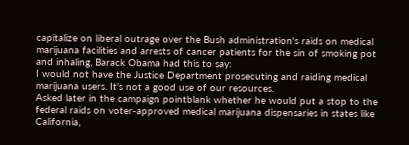capitalize on liberal outrage over the Bush administration's raids on medical marijuana facilities and arrests of cancer patients for the sin of smoking pot and inhaling, Barack Obama had this to say:
I would not have the Justice Department prosecuting and raiding medical marijuana users. It's not a good use of our resources.
Asked later in the campaign pointblank whether he would put a stop to the federal raids on voter-approved medical marijuana dispensaries in states like California,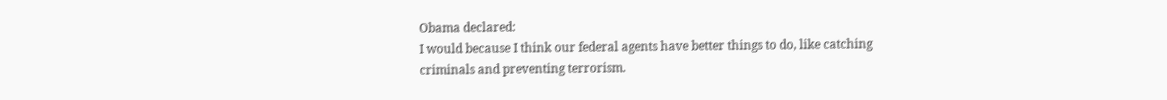Obama declared:
I would because I think our federal agents have better things to do, like catching criminals and preventing terrorism.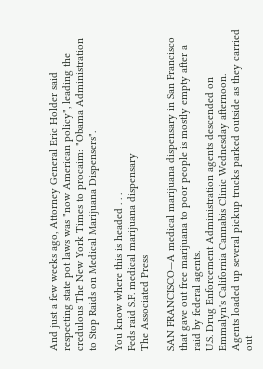And just a few weeks ago, Attorney General Eric Holder said respecting state pot laws was "now American policy", leading the credulous The New York Times to procaim: "Obama Administration to Stop Raids on Medical Marijuana Dispensers".

You know where this is headed . . .
Feds raid S.F. medical marijuana dispensary
The Associated Press

SAN FRANCISCO—A medical marijuana dispensary in San Francisco that gave out free marijuana to poor people is mostly empty after a raid by federal agents.
U.S. Drug Enforcement Administration agents descended on Emmalyn's California Cannabis Clinic Wednesday afternoon.
Agents loaded up several pickup trucks parked outside as they carried out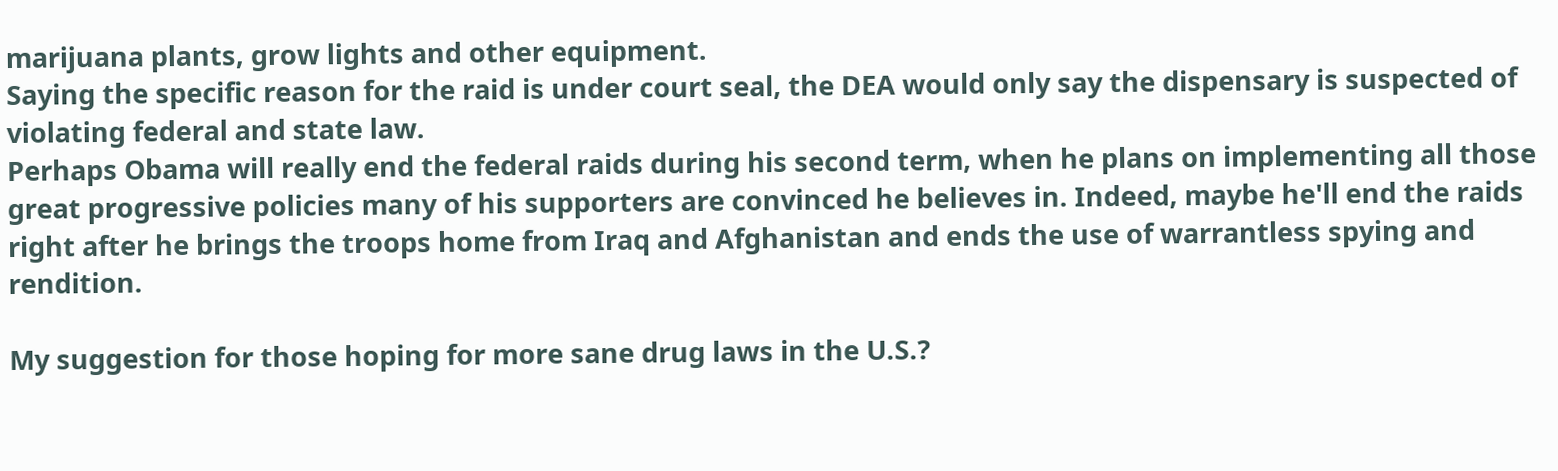marijuana plants, grow lights and other equipment.
Saying the specific reason for the raid is under court seal, the DEA would only say the dispensary is suspected of violating federal and state law.
Perhaps Obama will really end the federal raids during his second term, when he plans on implementing all those great progressive policies many of his supporters are convinced he believes in. Indeed, maybe he'll end the raids right after he brings the troops home from Iraq and Afghanistan and ends the use of warrantless spying and rendition.

My suggestion for those hoping for more sane drug laws in the U.S.?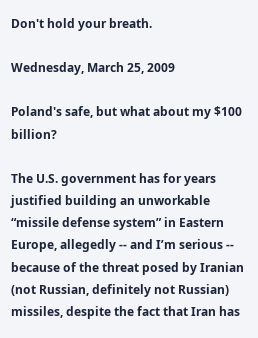Don't hold your breath.

Wednesday, March 25, 2009

Poland's safe, but what about my $100 billion?

The U.S. government has for years justified building an unworkable “missile defense system” in Eastern Europe, allegedly -- and I’m serious -- because of the threat posed by Iranian (not Russian, definitely not Russian) missiles, despite the fact that Iran has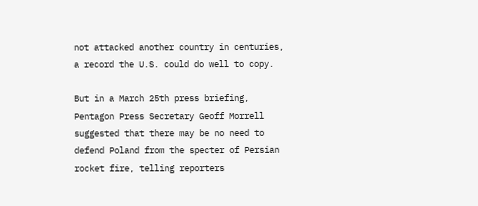not attacked another country in centuries, a record the U.S. could do well to copy.

But in a March 25th press briefing, Pentagon Press Secretary Geoff Morrell suggested that there may be no need to defend Poland from the specter of Persian rocket fire, telling reporters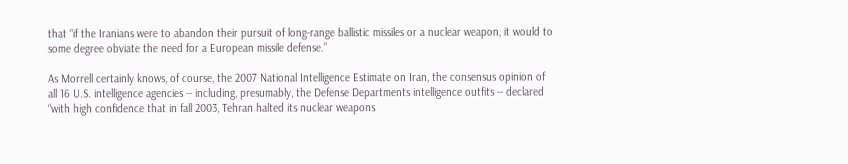that “if the Iranians were to abandon their pursuit of long-range ballistic missiles or a nuclear weapon, it would to some degree obviate the need for a European missile defense.”

As Morrell certainly knows, of course, the 2007 National Intelligence Estimate on Iran, the consensus opinion of all 16 U.S. intelligence agencies -- including, presumably, the Defense Departments intelligence outfits -- declared “with high confidence that in fall 2003, Tehran halted its nuclear weapons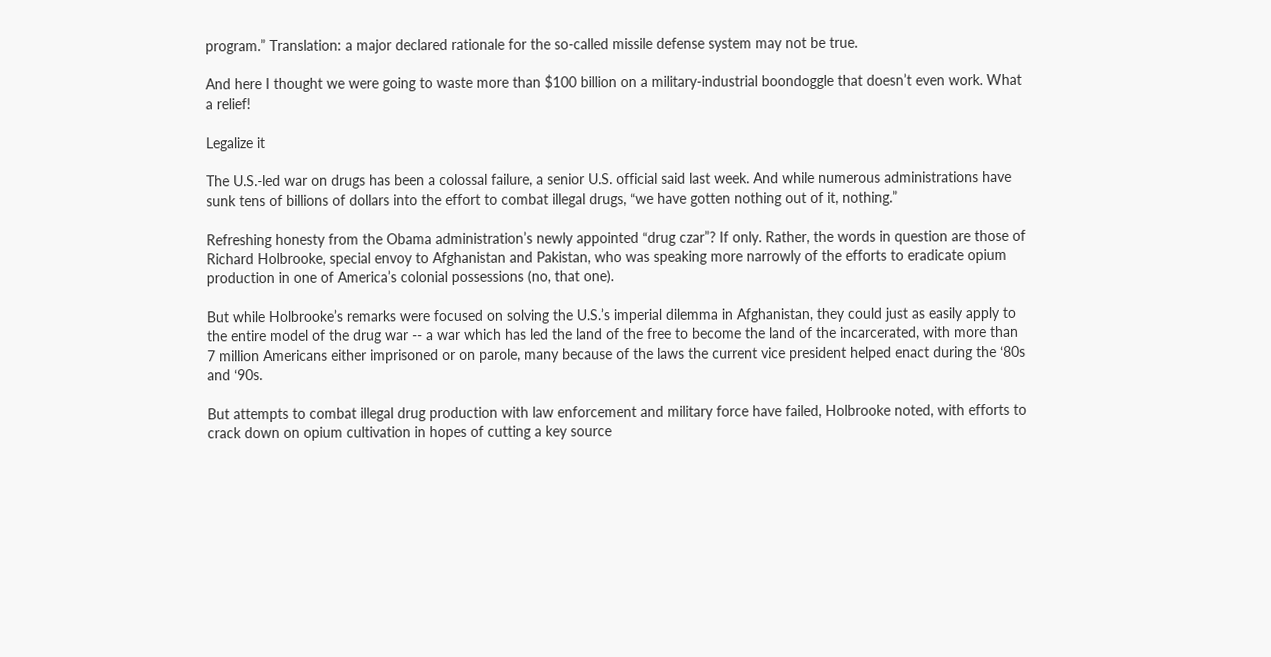program.” Translation: a major declared rationale for the so-called missile defense system may not be true.

And here I thought we were going to waste more than $100 billion on a military-industrial boondoggle that doesn’t even work. What a relief!

Legalize it

The U.S.-led war on drugs has been a colossal failure, a senior U.S. official said last week. And while numerous administrations have sunk tens of billions of dollars into the effort to combat illegal drugs, “we have gotten nothing out of it, nothing.”

Refreshing honesty from the Obama administration’s newly appointed “drug czar”? If only. Rather, the words in question are those of Richard Holbrooke, special envoy to Afghanistan and Pakistan, who was speaking more narrowly of the efforts to eradicate opium production in one of America’s colonial possessions (no, that one).

But while Holbrooke’s remarks were focused on solving the U.S.’s imperial dilemma in Afghanistan, they could just as easily apply to the entire model of the drug war -- a war which has led the land of the free to become the land of the incarcerated, with more than 7 million Americans either imprisoned or on parole, many because of the laws the current vice president helped enact during the ‘80s and ‘90s.

But attempts to combat illegal drug production with law enforcement and military force have failed, Holbrooke noted, with efforts to crack down on opium cultivation in hopes of cutting a key source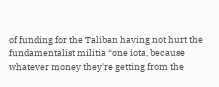of funding for the Taliban having not hurt the fundamentalist militia “one iota, because whatever money they're getting from the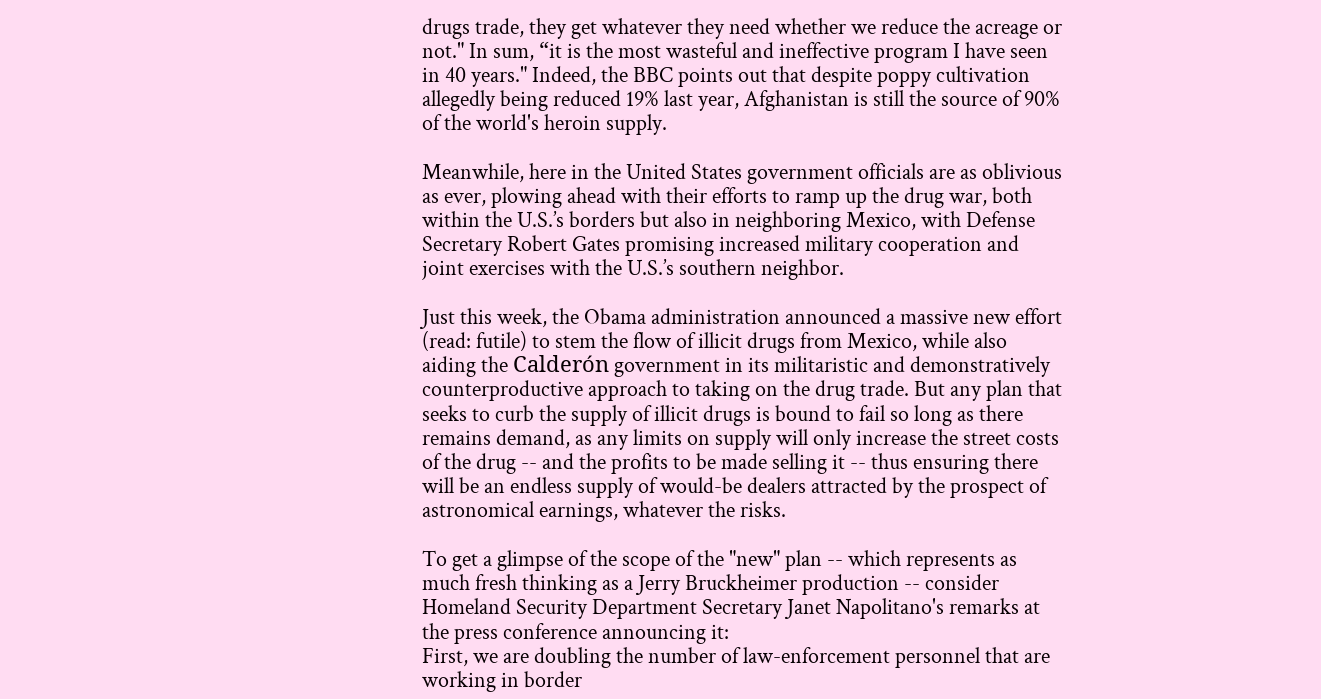drugs trade, they get whatever they need whether we reduce the acreage or not." In sum, “it is the most wasteful and ineffective program I have seen in 40 years." Indeed, the BBC points out that despite poppy cultivation allegedly being reduced 19% last year, Afghanistan is still the source of 90% of the world's heroin supply.

Meanwhile, here in the United States government officials are as oblivious as ever, plowing ahead with their efforts to ramp up the drug war, both within the U.S.’s borders but also in neighboring Mexico, with Defense Secretary Robert Gates promising increased military cooperation and joint exercises with the U.S.’s southern neighbor.

Just this week, the Obama administration announced a massive new effort (read: futile) to stem the flow of illicit drugs from Mexico, while also aiding the Calderón government in its militaristic and demonstratively counterproductive approach to taking on the drug trade. But any plan that seeks to curb the supply of illicit drugs is bound to fail so long as there remains demand, as any limits on supply will only increase the street costs of the drug -- and the profits to be made selling it -- thus ensuring there will be an endless supply of would-be dealers attracted by the prospect of astronomical earnings, whatever the risks.

To get a glimpse of the scope of the "new" plan -- which represents as much fresh thinking as a Jerry Bruckheimer production -- consider Homeland Security Department Secretary Janet Napolitano's remarks at the press conference announcing it:
First, we are doubling the number of law-enforcement personnel that are working in border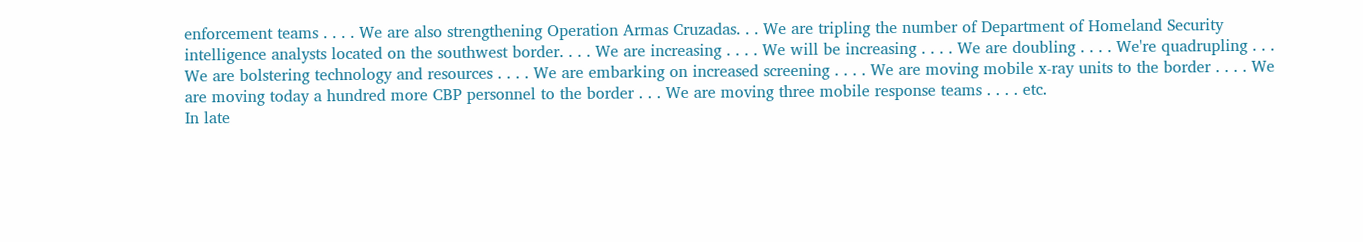enforcement teams . . . . We are also strengthening Operation Armas Cruzadas. . . We are tripling the number of Department of Homeland Security intelligence analysts located on the southwest border. . . . We are increasing . . . . We will be increasing . . . . We are doubling . . . . We're quadrupling . . . We are bolstering technology and resources . . . . We are embarking on increased screening . . . . We are moving mobile x-ray units to the border . . . . We are moving today a hundred more CBP personnel to the border . . . We are moving three mobile response teams . . . . etc.
In late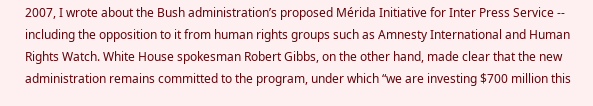2007, I wrote about the Bush administration’s proposed Mérida Initiative for Inter Press Service -- including the opposition to it from human rights groups such as Amnesty International and Human Rights Watch. White House spokesman Robert Gibbs, on the other hand, made clear that the new administration remains committed to the program, under which “we are investing $700 million this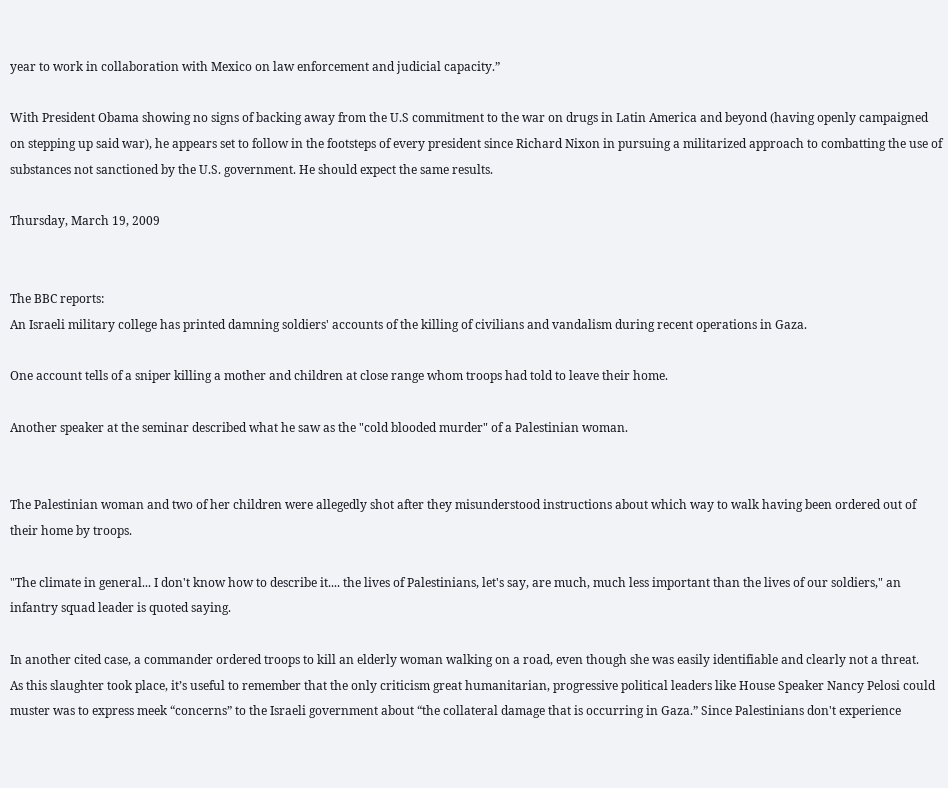year to work in collaboration with Mexico on law enforcement and judicial capacity.”

With President Obama showing no signs of backing away from the U.S commitment to the war on drugs in Latin America and beyond (having openly campaigned on stepping up said war), he appears set to follow in the footsteps of every president since Richard Nixon in pursuing a militarized approach to combatting the use of substances not sanctioned by the U.S. government. He should expect the same results.

Thursday, March 19, 2009


The BBC reports:
An Israeli military college has printed damning soldiers' accounts of the killing of civilians and vandalism during recent operations in Gaza.

One account tells of a sniper killing a mother and children at close range whom troops had told to leave their home.

Another speaker at the seminar described what he saw as the "cold blooded murder" of a Palestinian woman.


The Palestinian woman and two of her children were allegedly shot after they misunderstood instructions about which way to walk having been ordered out of their home by troops.

"The climate in general... I don't know how to describe it.... the lives of Palestinians, let's say, are much, much less important than the lives of our soldiers," an infantry squad leader is quoted saying.

In another cited case, a commander ordered troops to kill an elderly woman walking on a road, even though she was easily identifiable and clearly not a threat.
As this slaughter took place, it’s useful to remember that the only criticism great humanitarian, progressive political leaders like House Speaker Nancy Pelosi could muster was to express meek “concerns” to the Israeli government about “the collateral damage that is occurring in Gaza.” Since Palestinians don't experience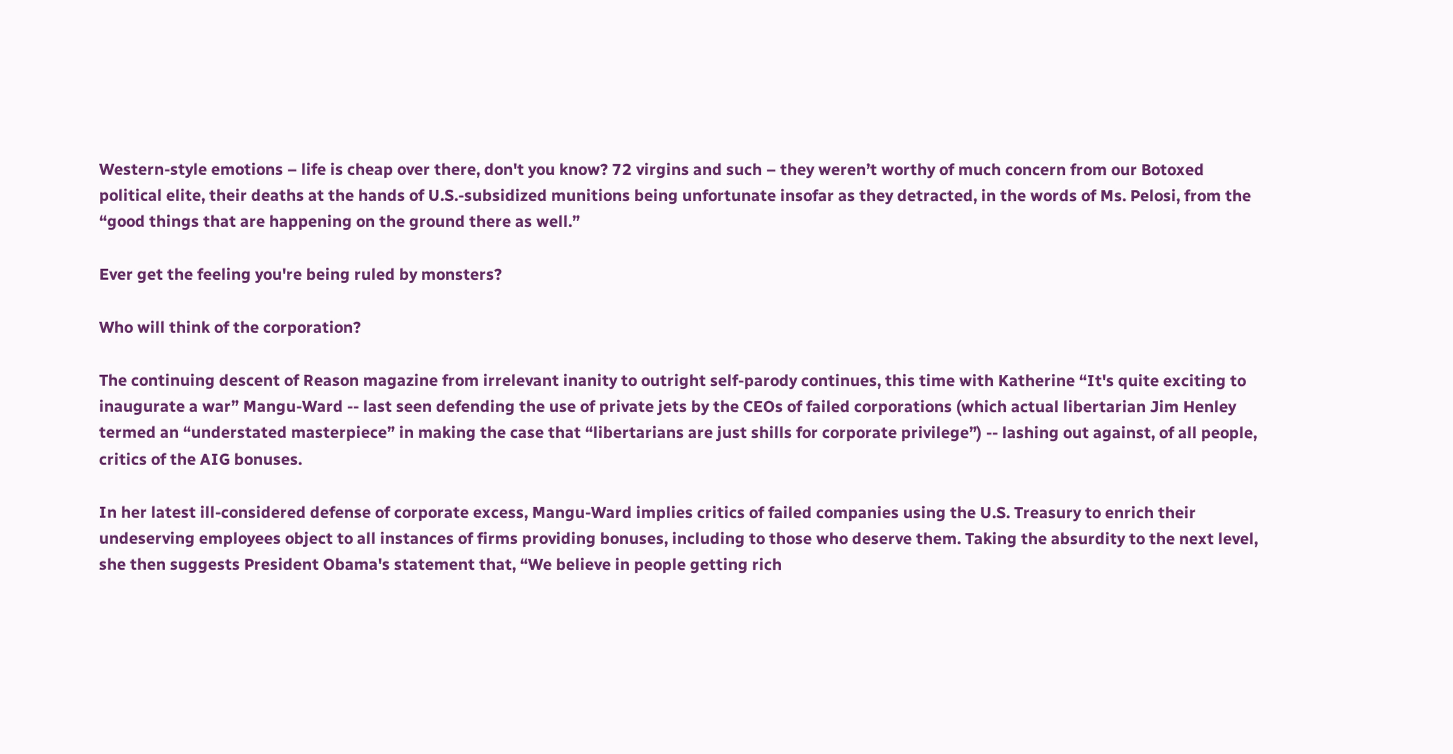Western-style emotions – life is cheap over there, don't you know? 72 virgins and such – they weren’t worthy of much concern from our Botoxed political elite, their deaths at the hands of U.S.-subsidized munitions being unfortunate insofar as they detracted, in the words of Ms. Pelosi, from the “good things that are happening on the ground there as well.”

Ever get the feeling you're being ruled by monsters?

Who will think of the corporation?

The continuing descent of Reason magazine from irrelevant inanity to outright self-parody continues, this time with Katherine “It's quite exciting to inaugurate a war” Mangu-Ward -- last seen defending the use of private jets by the CEOs of failed corporations (which actual libertarian Jim Henley termed an “understated masterpiece” in making the case that “libertarians are just shills for corporate privilege”) -- lashing out against, of all people, critics of the AIG bonuses.

In her latest ill-considered defense of corporate excess, Mangu-Ward implies critics of failed companies using the U.S. Treasury to enrich their undeserving employees object to all instances of firms providing bonuses, including to those who deserve them. Taking the absurdity to the next level, she then suggests President Obama's statement that, “We believe in people getting rich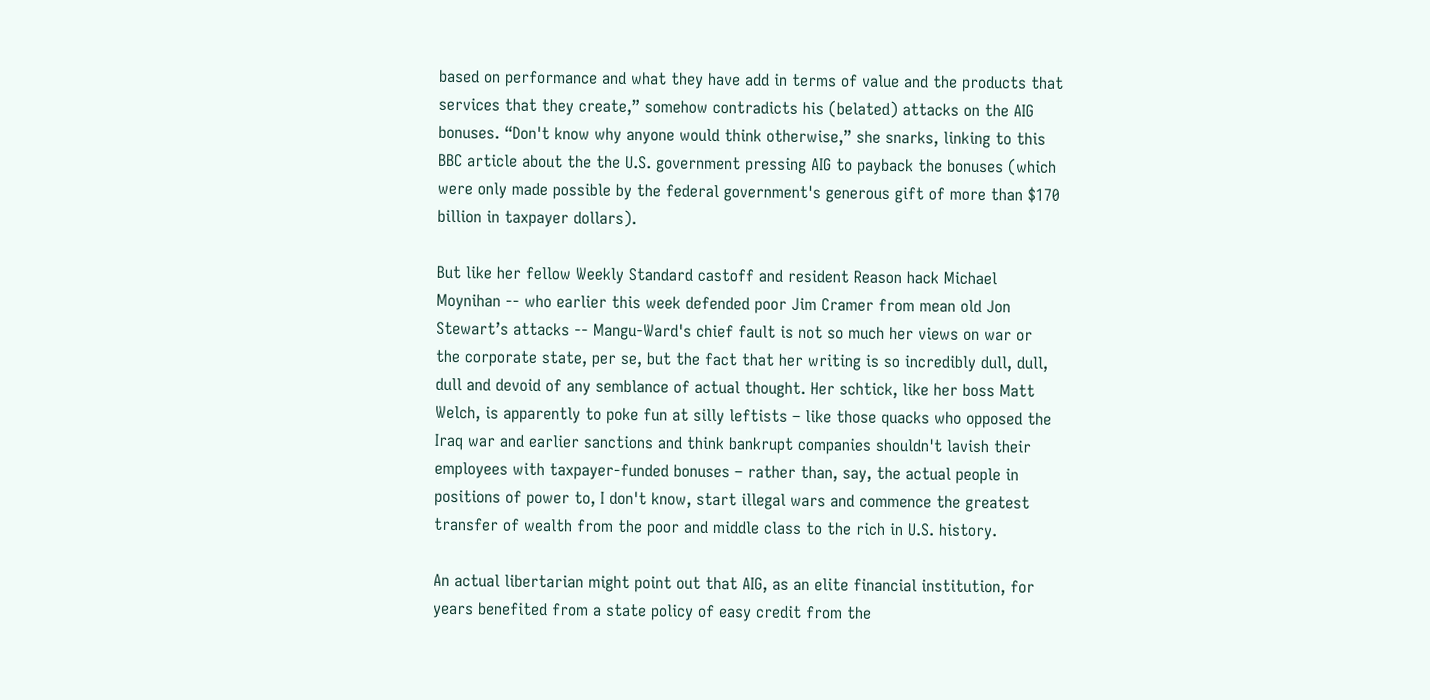based on performance and what they have add in terms of value and the products that services that they create,” somehow contradicts his (belated) attacks on the AIG bonuses. “Don't know why anyone would think otherwise,” she snarks, linking to this BBC article about the the U.S. government pressing AIG to payback the bonuses (which were only made possible by the federal government's generous gift of more than $170 billion in taxpayer dollars).

But like her fellow Weekly Standard castoff and resident Reason hack Michael Moynihan -- who earlier this week defended poor Jim Cramer from mean old Jon Stewart’s attacks -- Mangu-Ward's chief fault is not so much her views on war or the corporate state, per se, but the fact that her writing is so incredibly dull, dull, dull and devoid of any semblance of actual thought. Her schtick, like her boss Matt Welch, is apparently to poke fun at silly leftists – like those quacks who opposed the Iraq war and earlier sanctions and think bankrupt companies shouldn't lavish their employees with taxpayer-funded bonuses – rather than, say, the actual people in positions of power to, I don't know, start illegal wars and commence the greatest transfer of wealth from the poor and middle class to the rich in U.S. history.

An actual libertarian might point out that AIG, as an elite financial institution, for years benefited from a state policy of easy credit from the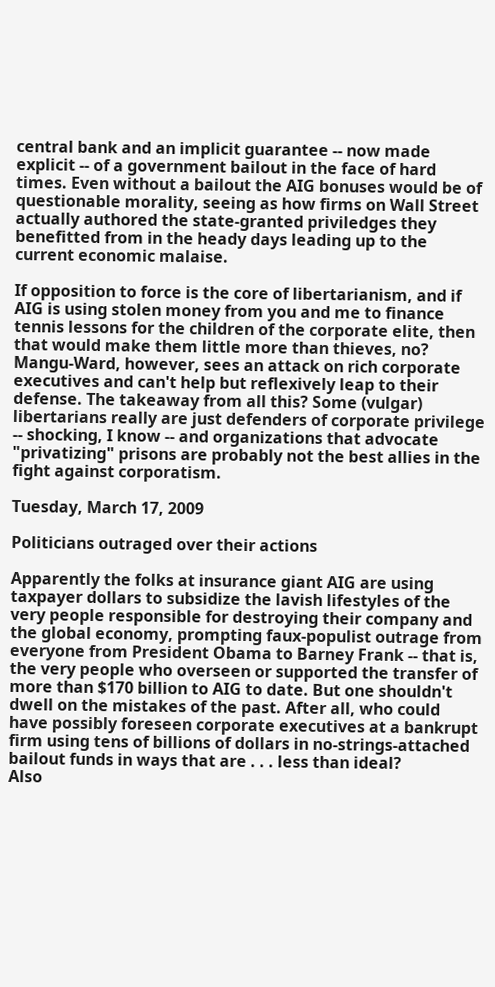central bank and an implicit guarantee -- now made explicit -- of a government bailout in the face of hard times. Even without a bailout the AIG bonuses would be of questionable morality, seeing as how firms on Wall Street actually authored the state-granted priviledges they benefitted from in the heady days leading up to the current economic malaise.

If opposition to force is the core of libertarianism, and if AIG is using stolen money from you and me to finance tennis lessons for the children of the corporate elite, then that would make them little more than thieves, no? Mangu-Ward, however, sees an attack on rich corporate executives and can't help but reflexively leap to their defense. The takeaway from all this? Some (vulgar) libertarians really are just defenders of corporate privilege -- shocking, I know -- and organizations that advocate "privatizing" prisons are probably not the best allies in the fight against corporatism.

Tuesday, March 17, 2009

Politicians outraged over their actions

Apparently the folks at insurance giant AIG are using taxpayer dollars to subsidize the lavish lifestyles of the very people responsible for destroying their company and the global economy, prompting faux-populist outrage from everyone from President Obama to Barney Frank -- that is, the very people who overseen or supported the transfer of more than $170 billion to AIG to date. But one shouldn't dwell on the mistakes of the past. After all, who could have possibly foreseen corporate executives at a bankrupt firm using tens of billions of dollars in no-strings-attached bailout funds in ways that are . . . less than ideal?
Also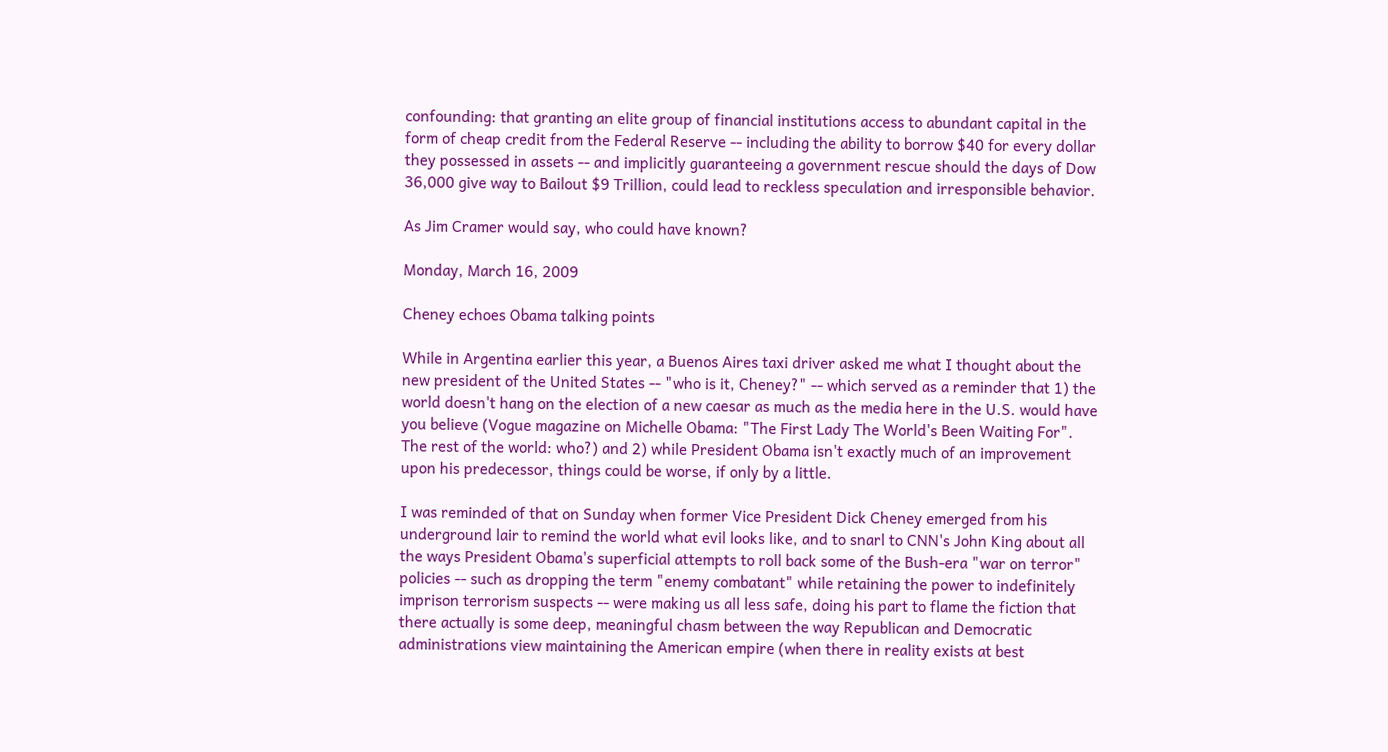confounding: that granting an elite group of financial institutions access to abundant capital in the form of cheap credit from the Federal Reserve -- including the ability to borrow $40 for every dollar they possessed in assets -- and implicitly guaranteeing a government rescue should the days of Dow 36,000 give way to Bailout $9 Trillion, could lead to reckless speculation and irresponsible behavior.

As Jim Cramer would say, who could have known?

Monday, March 16, 2009

Cheney echoes Obama talking points

While in Argentina earlier this year, a Buenos Aires taxi driver asked me what I thought about the new president of the United States -- "who is it, Cheney?" -- which served as a reminder that 1) the world doesn't hang on the election of a new caesar as much as the media here in the U.S. would have you believe (Vogue magazine on Michelle Obama: "The First Lady The World's Been Waiting For". The rest of the world: who?) and 2) while President Obama isn't exactly much of an improvement upon his predecessor, things could be worse, if only by a little.

I was reminded of that on Sunday when former Vice President Dick Cheney emerged from his underground lair to remind the world what evil looks like, and to snarl to CNN's John King about all the ways President Obama's superficial attempts to roll back some of the Bush-era "war on terror" policies -- such as dropping the term "enemy combatant" while retaining the power to indefinitely imprison terrorism suspects -- were making us all less safe, doing his part to flame the fiction that there actually is some deep, meaningful chasm between the way Republican and Democratic administrations view maintaining the American empire (when there in reality exists at best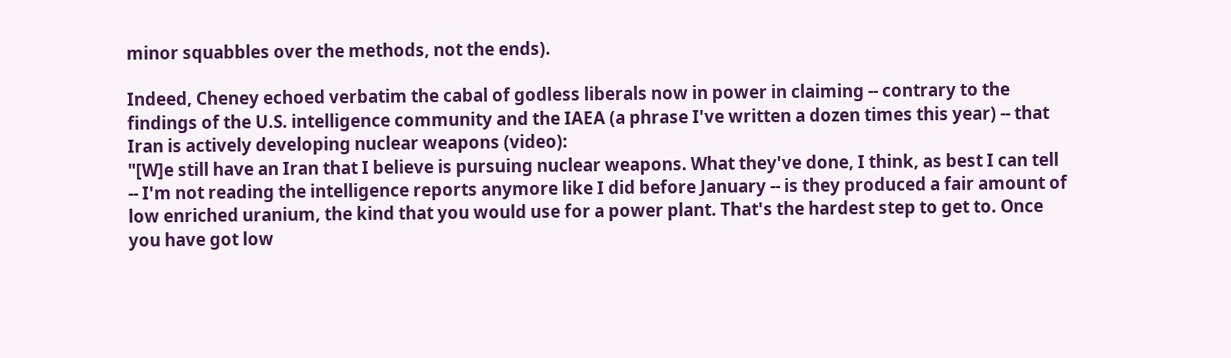minor squabbles over the methods, not the ends).

Indeed, Cheney echoed verbatim the cabal of godless liberals now in power in claiming -- contrary to the findings of the U.S. intelligence community and the IAEA (a phrase I've written a dozen times this year) -- that Iran is actively developing nuclear weapons (video):
"[W]e still have an Iran that I believe is pursuing nuclear weapons. What they've done, I think, as best I can tell -- I'm not reading the intelligence reports anymore like I did before January -- is they produced a fair amount of low enriched uranium, the kind that you would use for a power plant. That's the hardest step to get to. Once you have got low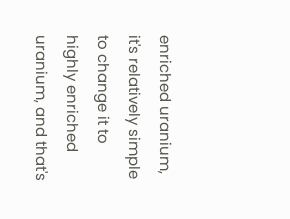enriched uranium, it's relatively simple to change it to highly enriched uranium, and that's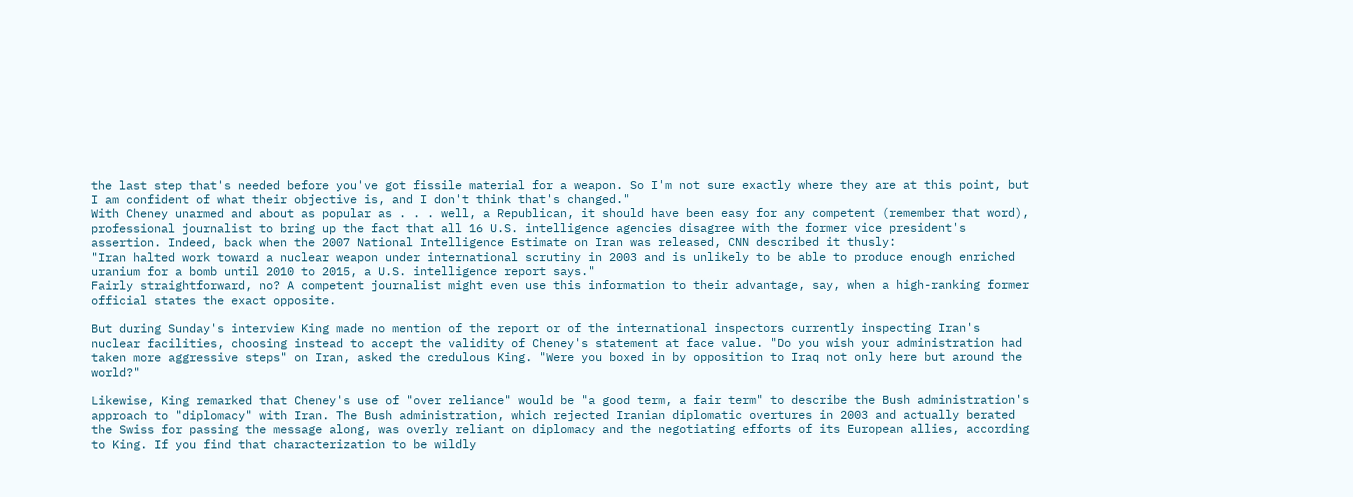the last step that's needed before you've got fissile material for a weapon. So I'm not sure exactly where they are at this point, but I am confident of what their objective is, and I don't think that's changed."
With Cheney unarmed and about as popular as . . . well, a Republican, it should have been easy for any competent (remember that word), professional journalist to bring up the fact that all 16 U.S. intelligence agencies disagree with the former vice president's assertion. Indeed, back when the 2007 National Intelligence Estimate on Iran was released, CNN described it thusly:
"Iran halted work toward a nuclear weapon under international scrutiny in 2003 and is unlikely to be able to produce enough enriched uranium for a bomb until 2010 to 2015, a U.S. intelligence report says."
Fairly straightforward, no? A competent journalist might even use this information to their advantage, say, when a high-ranking former official states the exact opposite.

But during Sunday's interview King made no mention of the report or of the international inspectors currently inspecting Iran's nuclear facilities, choosing instead to accept the validity of Cheney's statement at face value. "Do you wish your administration had taken more aggressive steps" on Iran, asked the credulous King. "Were you boxed in by opposition to Iraq not only here but around the world?"

Likewise, King remarked that Cheney's use of "over reliance" would be "a good term, a fair term" to describe the Bush administration's approach to "diplomacy" with Iran. The Bush administration, which rejected Iranian diplomatic overtures in 2003 and actually berated the Swiss for passing the message along, was overly reliant on diplomacy and the negotiating efforts of its European allies, according to King. If you find that characterization to be wildly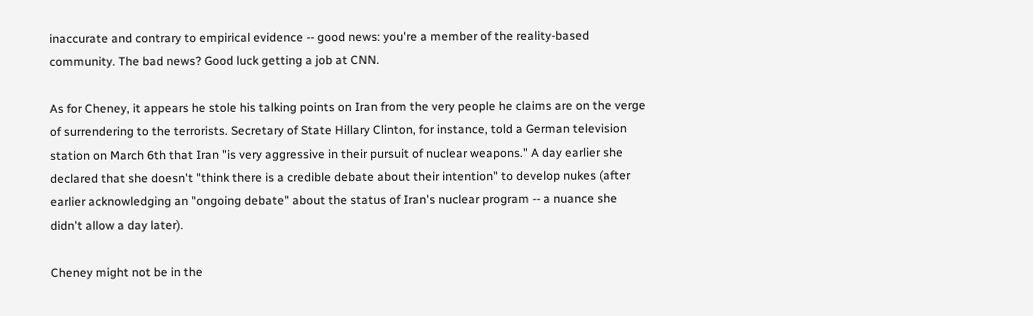inaccurate and contrary to empirical evidence -- good news: you're a member of the reality-based community. The bad news? Good luck getting a job at CNN.

As for Cheney, it appears he stole his talking points on Iran from the very people he claims are on the verge of surrendering to the terrorists. Secretary of State Hillary Clinton, for instance, told a German television station on March 6th that Iran "is very aggressive in their pursuit of nuclear weapons." A day earlier she declared that she doesn't "think there is a credible debate about their intention" to develop nukes (after earlier acknowledging an "ongoing debate" about the status of Iran's nuclear program -- a nuance she didn't allow a day later).

Cheney might not be in the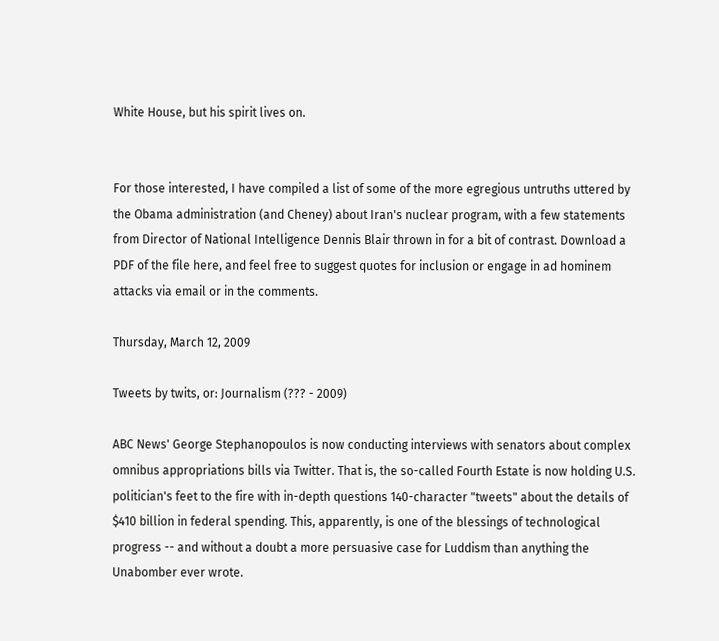White House, but his spirit lives on.


For those interested, I have compiled a list of some of the more egregious untruths uttered by the Obama administration (and Cheney) about Iran's nuclear program, with a few statements from Director of National Intelligence Dennis Blair thrown in for a bit of contrast. Download a PDF of the file here, and feel free to suggest quotes for inclusion or engage in ad hominem attacks via email or in the comments.

Thursday, March 12, 2009

Tweets by twits, or: Journalism (??? - 2009)

ABC News' George Stephanopoulos is now conducting interviews with senators about complex omnibus appropriations bills via Twitter. That is, the so-called Fourth Estate is now holding U.S. politician's feet to the fire with in-depth questions 140-character "tweets" about the details of $410 billion in federal spending. This, apparently, is one of the blessings of technological progress -- and without a doubt a more persuasive case for Luddism than anything the Unabomber ever wrote.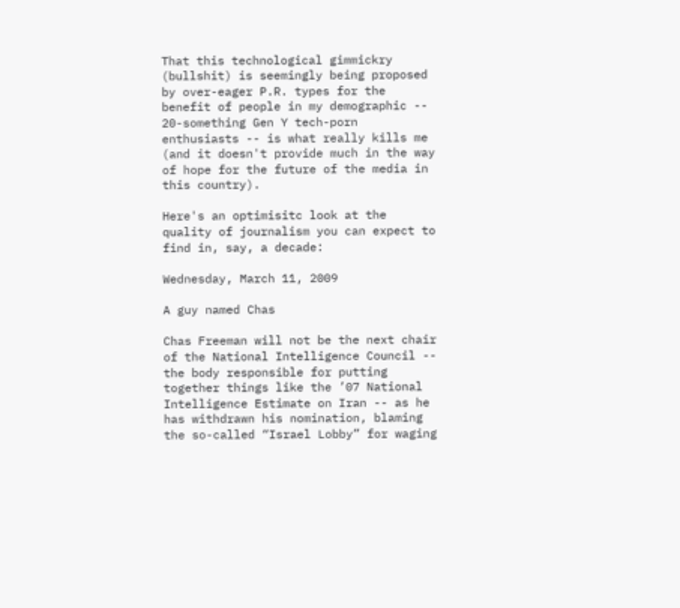That this technological gimmickry (bullshit) is seemingly being proposed by over-eager P.R. types for the benefit of people in my demographic -- 20-something Gen Y tech-porn enthusiasts -- is what really kills me (and it doesn't provide much in the way of hope for the future of the media in this country).

Here's an optimisitc look at the quality of journalism you can expect to find in, say, a decade:

Wednesday, March 11, 2009

A guy named Chas

Chas Freeman will not be the next chair of the National Intelligence Council -- the body responsible for putting together things like the ’07 National Intelligence Estimate on Iran -- as he has withdrawn his nomination, blaming the so-called “Israel Lobby” for waging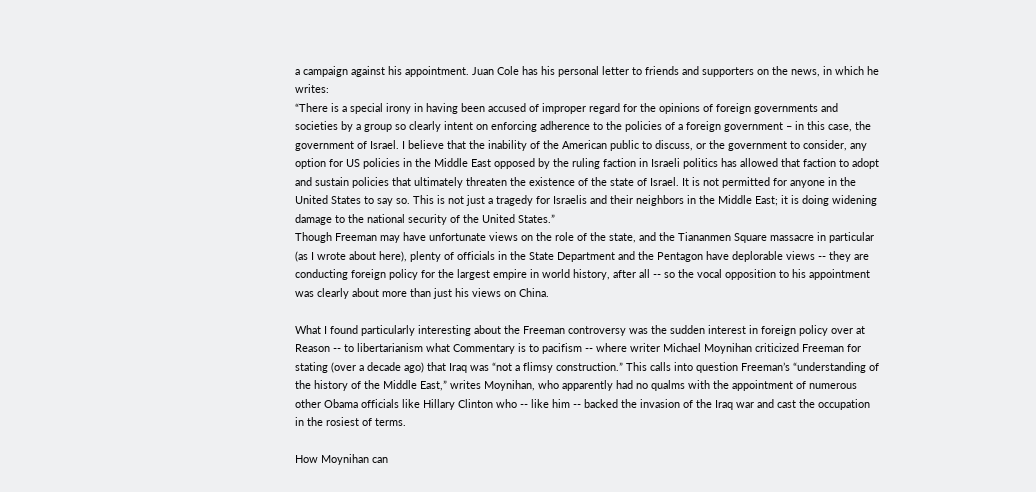a campaign against his appointment. Juan Cole has his personal letter to friends and supporters on the news, in which he writes:
“There is a special irony in having been accused of improper regard for the opinions of foreign governments and societies by a group so clearly intent on enforcing adherence to the policies of a foreign government – in this case, the government of Israel. I believe that the inability of the American public to discuss, or the government to consider, any option for US policies in the Middle East opposed by the ruling faction in Israeli politics has allowed that faction to adopt and sustain policies that ultimately threaten the existence of the state of Israel. It is not permitted for anyone in the United States to say so. This is not just a tragedy for Israelis and their neighbors in the Middle East; it is doing widening damage to the national security of the United States.”
Though Freeman may have unfortunate views on the role of the state, and the Tiananmen Square massacre in particular (as I wrote about here), plenty of officials in the State Department and the Pentagon have deplorable views -- they are conducting foreign policy for the largest empire in world history, after all -- so the vocal opposition to his appointment was clearly about more than just his views on China.

What I found particularly interesting about the Freeman controversy was the sudden interest in foreign policy over at Reason -- to libertarianism what Commentary is to pacifism -- where writer Michael Moynihan criticized Freeman for stating (over a decade ago) that Iraq was “not a flimsy construction.” This calls into question Freeman’s “understanding of the history of the Middle East,” writes Moynihan, who apparently had no qualms with the appointment of numerous other Obama officials like Hillary Clinton who -- like him -- backed the invasion of the Iraq war and cast the occupation in the rosiest of terms.

How Moynihan can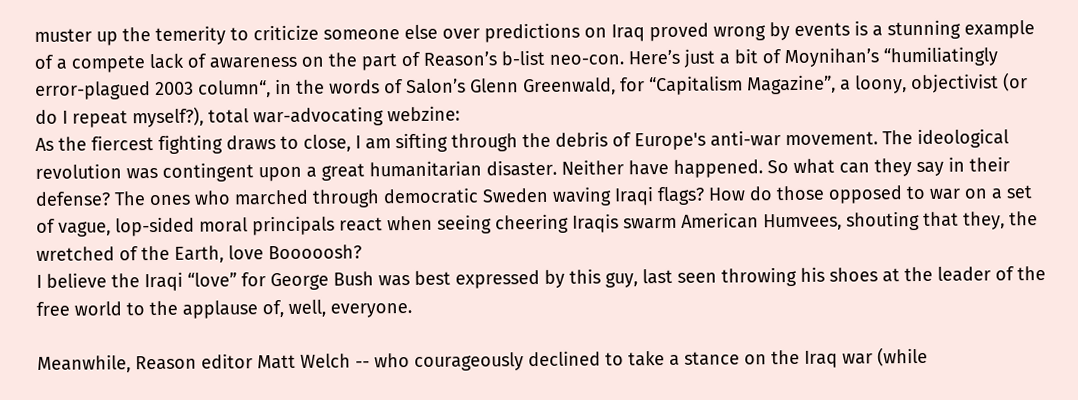muster up the temerity to criticize someone else over predictions on Iraq proved wrong by events is a stunning example of a compete lack of awareness on the part of Reason’s b-list neo-con. Here’s just a bit of Moynihan’s “humiliatingly error-plagued 2003 column“, in the words of Salon’s Glenn Greenwald, for “Capitalism Magazine”, a loony, objectivist (or do I repeat myself?), total war-advocating webzine:
As the fiercest fighting draws to close, I am sifting through the debris of Europe's anti-war movement. The ideological revolution was contingent upon a great humanitarian disaster. Neither have happened. So what can they say in their defense? The ones who marched through democratic Sweden waving Iraqi flags? How do those opposed to war on a set of vague, lop-sided moral principals react when seeing cheering Iraqis swarm American Humvees, shouting that they, the wretched of the Earth, love Booooosh?
I believe the Iraqi “love” for George Bush was best expressed by this guy, last seen throwing his shoes at the leader of the free world to the applause of, well, everyone.

Meanwhile, Reason editor Matt Welch -- who courageously declined to take a stance on the Iraq war (while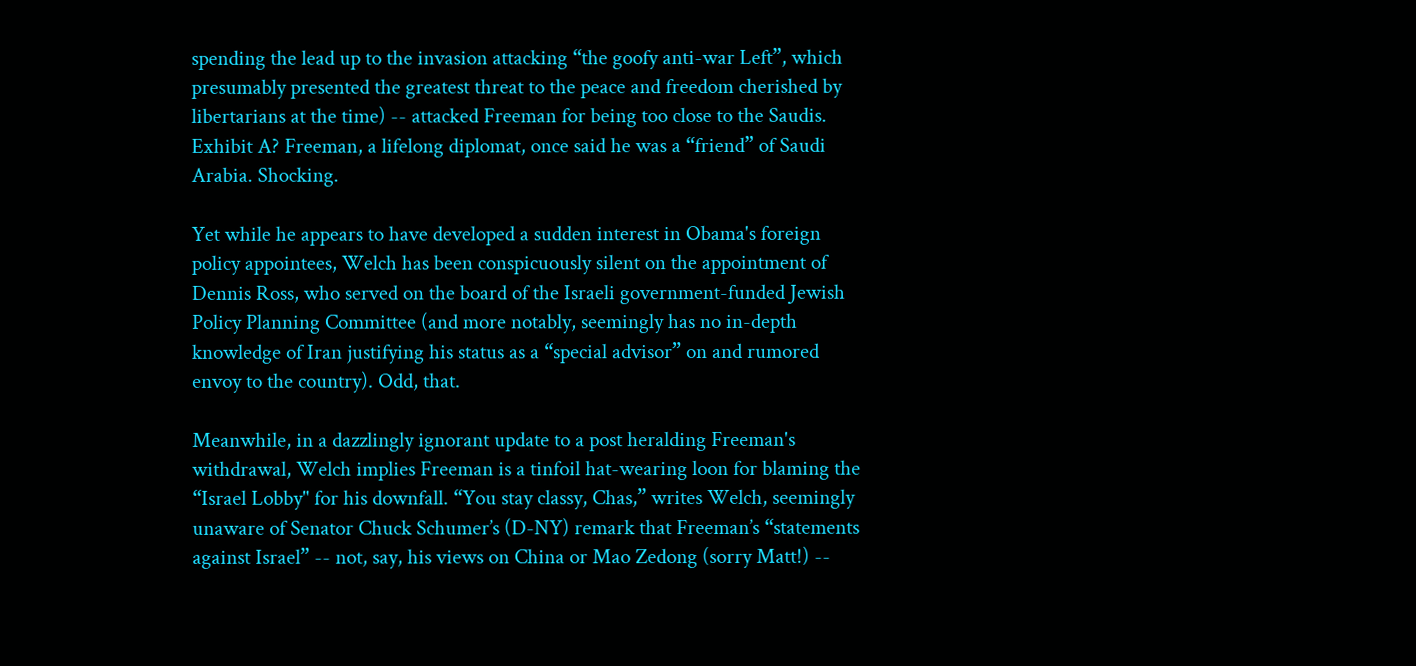spending the lead up to the invasion attacking “the goofy anti-war Left”, which presumably presented the greatest threat to the peace and freedom cherished by libertarians at the time) -- attacked Freeman for being too close to the Saudis. Exhibit A? Freeman, a lifelong diplomat, once said he was a “friend” of Saudi Arabia. Shocking.

Yet while he appears to have developed a sudden interest in Obama's foreign policy appointees, Welch has been conspicuously silent on the appointment of Dennis Ross, who served on the board of the Israeli government-funded Jewish Policy Planning Committee (and more notably, seemingly has no in-depth knowledge of Iran justifying his status as a “special advisor” on and rumored envoy to the country). Odd, that.

Meanwhile, in a dazzlingly ignorant update to a post heralding Freeman's withdrawal, Welch implies Freeman is a tinfoil hat-wearing loon for blaming the “Israel Lobby" for his downfall. “You stay classy, Chas,” writes Welch, seemingly unaware of Senator Chuck Schumer’s (D-NY) remark that Freeman’s “statements against Israel” -- not, say, his views on China or Mao Zedong (sorry Matt!) --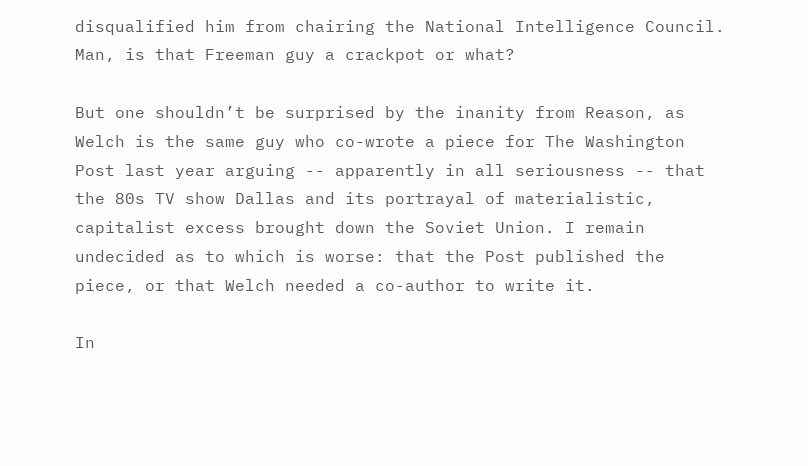disqualified him from chairing the National Intelligence Council. Man, is that Freeman guy a crackpot or what?

But one shouldn’t be surprised by the inanity from Reason, as Welch is the same guy who co-wrote a piece for The Washington Post last year arguing -- apparently in all seriousness -- that the 80s TV show Dallas and its portrayal of materialistic, capitalist excess brought down the Soviet Union. I remain undecided as to which is worse: that the Post published the piece, or that Welch needed a co-author to write it.

In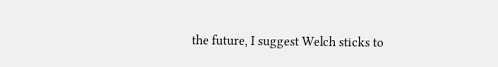the future, I suggest Welch sticks to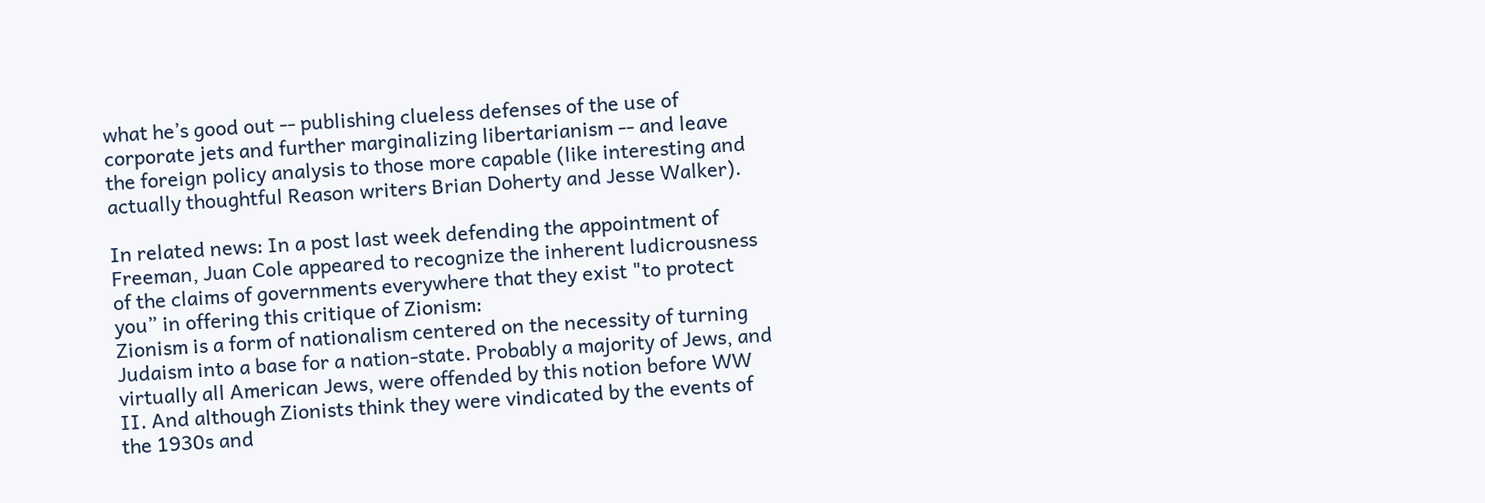what he’s good out -- publishing clueless defenses of the use of corporate jets and further marginalizing libertarianism -- and leave the foreign policy analysis to those more capable (like interesting and actually thoughtful Reason writers Brian Doherty and Jesse Walker).

In related news: In a post last week defending the appointment of Freeman, Juan Cole appeared to recognize the inherent ludicrousness of the claims of governments everywhere that they exist "to protect you” in offering this critique of Zionism:
Zionism is a form of nationalism centered on the necessity of turning Judaism into a base for a nation-state. Probably a majority of Jews, and virtually all American Jews, were offended by this notion before WW II. And although Zionists think they were vindicated by the events of the 1930s and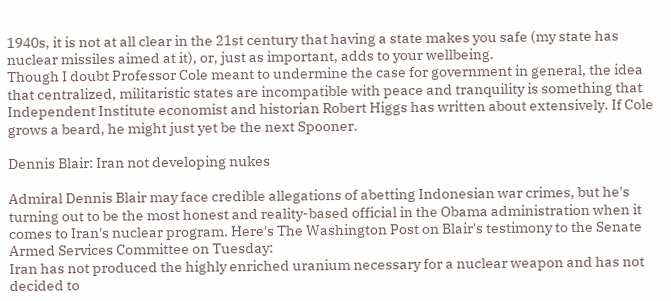1940s, it is not at all clear in the 21st century that having a state makes you safe (my state has nuclear missiles aimed at it), or, just as important, adds to your wellbeing.
Though I doubt Professor Cole meant to undermine the case for government in general, the idea that centralized, militaristic states are incompatible with peace and tranquility is something that Independent Institute economist and historian Robert Higgs has written about extensively. If Cole grows a beard, he might just yet be the next Spooner.

Dennis Blair: Iran not developing nukes

Admiral Dennis Blair may face credible allegations of abetting Indonesian war crimes, but he's turning out to be the most honest and reality-based official in the Obama administration when it comes to Iran's nuclear program. Here's The Washington Post on Blair's testimony to the Senate Armed Services Committee on Tuesday:
Iran has not produced the highly enriched uranium necessary for a nuclear weapon and has not decided to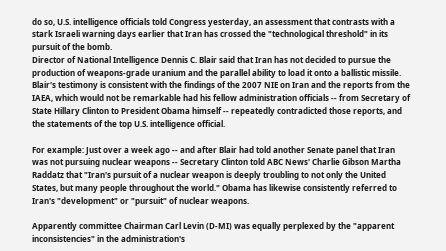do so, U.S. intelligence officials told Congress yesterday, an assessment that contrasts with a stark Israeli warning days earlier that Iran has crossed the "technological threshold" in its pursuit of the bomb.
Director of National Intelligence Dennis C. Blair said that Iran has not decided to pursue the production of weapons-grade uranium and the parallel ability to load it onto a ballistic missile.
Blair's testimony is consistent with the findings of the 2007 NIE on Iran and the reports from the IAEA, which would not be remarkable had his fellow administration officials -- from Secretary of State Hillary Clinton to President Obama himself -- repeatedly contradicted those reports, and the statements of the top U.S. intelligence official.

For example: Just over a week ago -- and after Blair had told another Senate panel that Iran was not pursuing nuclear weapons -- Secretary Clinton told ABC News' Charlie Gibson Martha Raddatz that "Iran's pursuit of a nuclear weapon is deeply troubling to not only the United States, but many people throughout the world." Obama has likewise consistently referred to Iran's "development" or "pursuit" of nuclear weapons.

Apparently committee Chairman Carl Levin (D-MI) was equally perplexed by the "apparent inconsistencies" in the administration's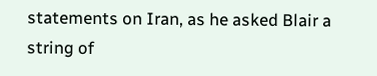statements on Iran, as he asked Blair a string of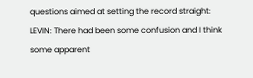questions aimed at setting the record straight:
LEVIN: There had been some confusion and I think some apparent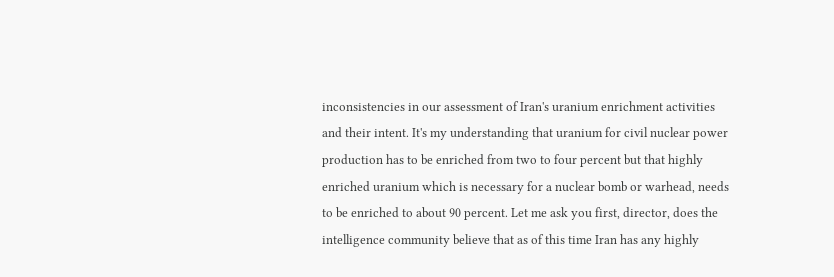inconsistencies in our assessment of Iran's uranium enrichment activities and their intent. It's my understanding that uranium for civil nuclear power production has to be enriched from two to four percent but that highly enriched uranium which is necessary for a nuclear bomb or warhead, needs to be enriched to about 90 percent. Let me ask you first, director, does the intelligence community believe that as of this time Iran has any highly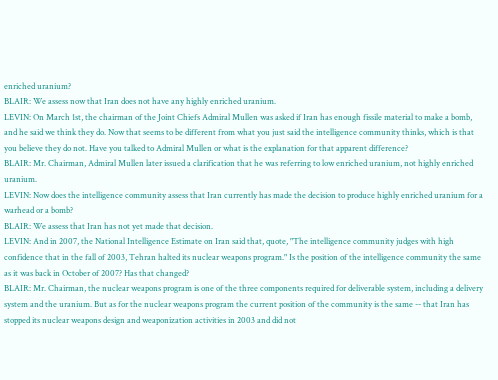enriched uranium?
BLAIR: We assess now that Iran does not have any highly enriched uranium.
LEVIN: On March 1st, the chairman of the Joint Chiefs Admiral Mullen was asked if Iran has enough fissile material to make a bomb, and he said we think they do. Now that seems to be different from what you just said the intelligence community thinks, which is that you believe they do not. Have you talked to Admiral Mullen or what is the explanation for that apparent difference?
BLAIR: Mr. Chairman, Admiral Mullen later issued a clarification that he was referring to low enriched uranium, not highly enriched uranium.
LEVIN: Now does the intelligence community assess that Iran currently has made the decision to produce highly enriched uranium for a warhead or a bomb?
BLAIR: We assess that Iran has not yet made that decision.
LEVIN: And in 2007, the National Intelligence Estimate on Iran said that, quote, "The intelligence community judges with high confidence that in the fall of 2003, Tehran halted its nuclear weapons program." Is the position of the intelligence community the same as it was back in October of 2007? Has that changed?
BLAIR: Mr. Chairman, the nuclear weapons program is one of the three components required for deliverable system, including a delivery system and the uranium. But as for the nuclear weapons program the current position of the community is the same -- that Iran has stopped its nuclear weapons design and weaponization activities in 2003 and did not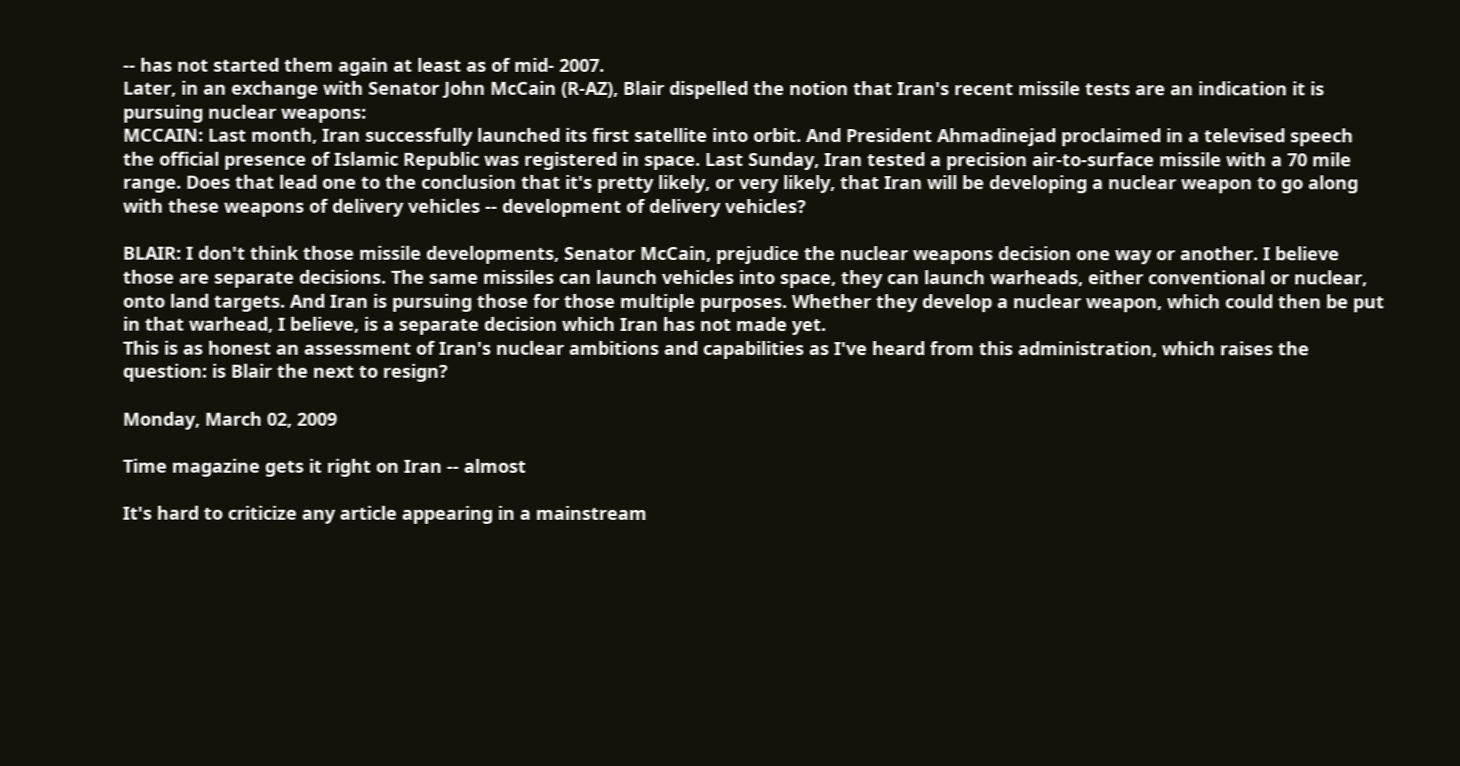-- has not started them again at least as of mid- 2007.
Later, in an exchange with Senator John McCain (R-AZ), Blair dispelled the notion that Iran's recent missile tests are an indication it is pursuing nuclear weapons:
MCCAIN: Last month, Iran successfully launched its first satellite into orbit. And President Ahmadinejad proclaimed in a televised speech the official presence of Islamic Republic was registered in space. Last Sunday, Iran tested a precision air-to-surface missile with a 70 mile range. Does that lead one to the conclusion that it's pretty likely, or very likely, that Iran will be developing a nuclear weapon to go along with these weapons of delivery vehicles -- development of delivery vehicles?

BLAIR: I don't think those missile developments, Senator McCain, prejudice the nuclear weapons decision one way or another. I believe those are separate decisions. The same missiles can launch vehicles into space, they can launch warheads, either conventional or nuclear, onto land targets. And Iran is pursuing those for those multiple purposes. Whether they develop a nuclear weapon, which could then be put in that warhead, I believe, is a separate decision which Iran has not made yet.
This is as honest an assessment of Iran's nuclear ambitions and capabilities as I've heard from this administration, which raises the question: is Blair the next to resign?

Monday, March 02, 2009

Time magazine gets it right on Iran -- almost

It's hard to criticize any article appearing in a mainstream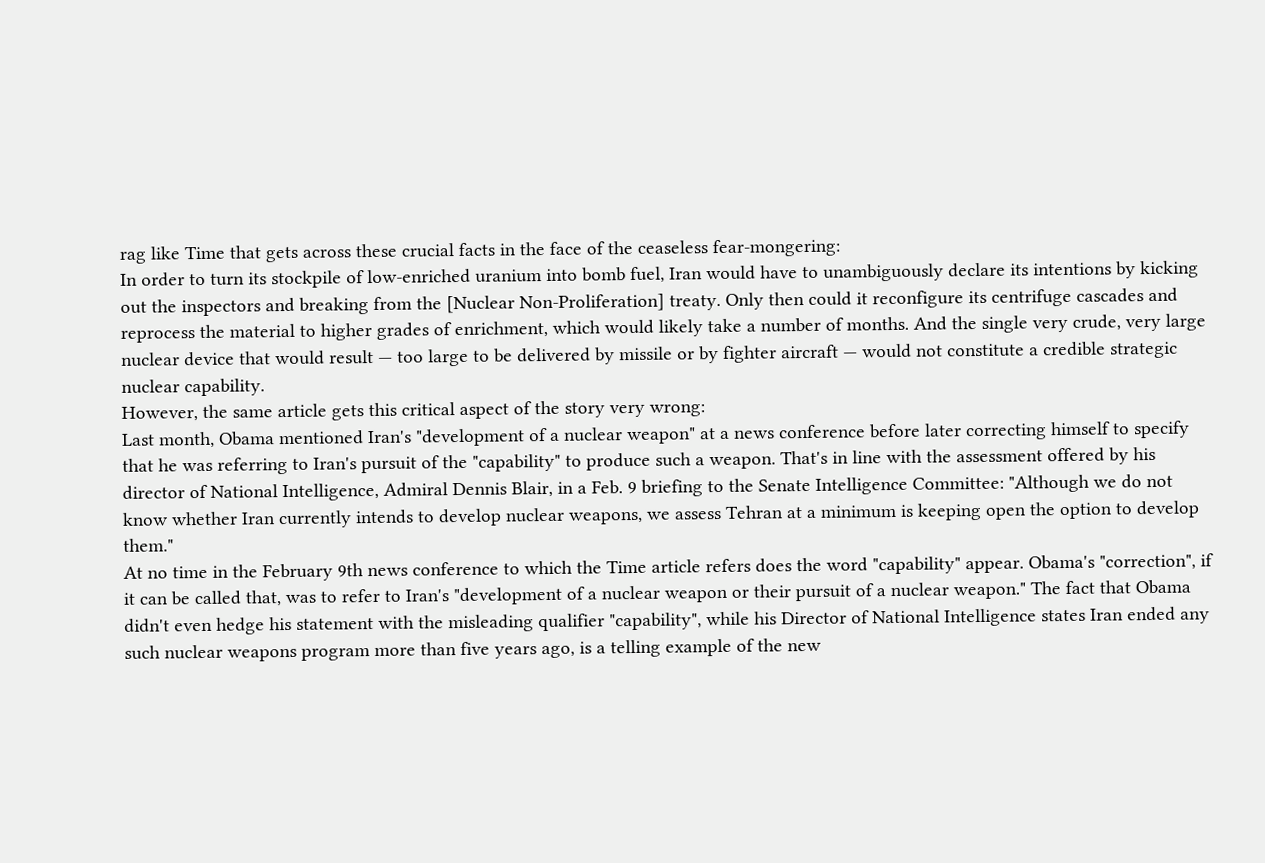rag like Time that gets across these crucial facts in the face of the ceaseless fear-mongering:
In order to turn its stockpile of low-enriched uranium into bomb fuel, Iran would have to unambiguously declare its intentions by kicking out the inspectors and breaking from the [Nuclear Non-Proliferation] treaty. Only then could it reconfigure its centrifuge cascades and reprocess the material to higher grades of enrichment, which would likely take a number of months. And the single very crude, very large nuclear device that would result — too large to be delivered by missile or by fighter aircraft — would not constitute a credible strategic nuclear capability.
However, the same article gets this critical aspect of the story very wrong:
Last month, Obama mentioned Iran's "development of a nuclear weapon" at a news conference before later correcting himself to specify that he was referring to Iran's pursuit of the "capability" to produce such a weapon. That's in line with the assessment offered by his director of National Intelligence, Admiral Dennis Blair, in a Feb. 9 briefing to the Senate Intelligence Committee: "Although we do not know whether Iran currently intends to develop nuclear weapons, we assess Tehran at a minimum is keeping open the option to develop them."
At no time in the February 9th news conference to which the Time article refers does the word "capability" appear. Obama's "correction", if it can be called that, was to refer to Iran's "development of a nuclear weapon or their pursuit of a nuclear weapon." The fact that Obama didn't even hedge his statement with the misleading qualifier "capability", while his Director of National Intelligence states Iran ended any such nuclear weapons program more than five years ago, is a telling example of the new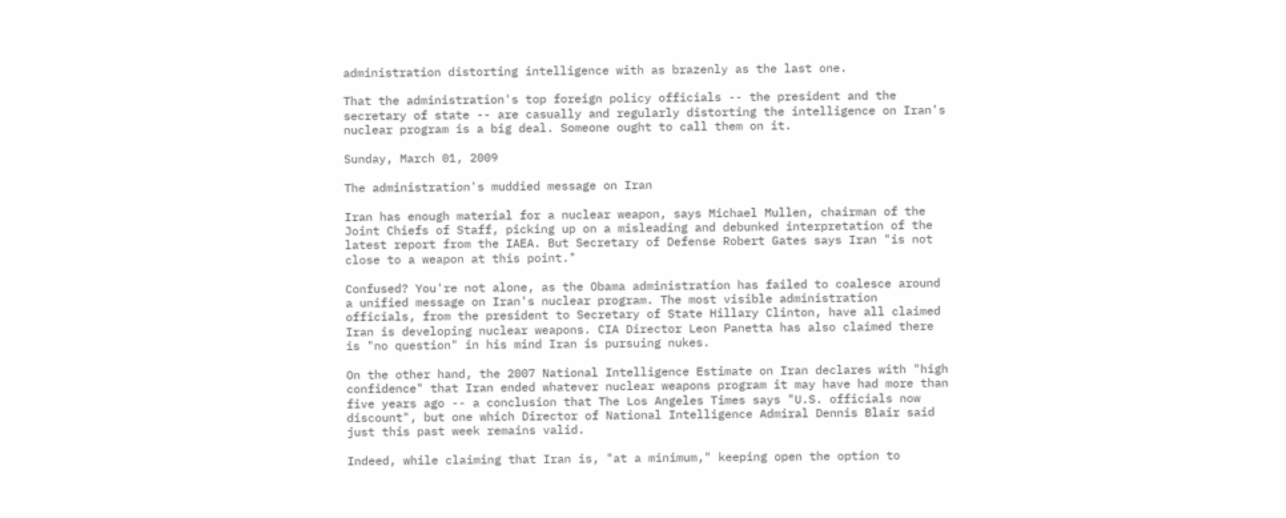administration distorting intelligence with as brazenly as the last one.

That the administration's top foreign policy officials -- the president and the secretary of state -- are casually and regularly distorting the intelligence on Iran's nuclear program is a big deal. Someone ought to call them on it.

Sunday, March 01, 2009

The administration's muddied message on Iran

Iran has enough material for a nuclear weapon, says Michael Mullen, chairman of the Joint Chiefs of Staff, picking up on a misleading and debunked interpretation of the latest report from the IAEA. But Secretary of Defense Robert Gates says Iran "is not close to a weapon at this point."

Confused? You're not alone, as the Obama administration has failed to coalesce around a unified message on Iran's nuclear program. The most visible administration officials, from the president to Secretary of State Hillary Clinton, have all claimed Iran is developing nuclear weapons. CIA Director Leon Panetta has also claimed there is "no question" in his mind Iran is pursuing nukes.

On the other hand, the 2007 National Intelligence Estimate on Iran declares with "high confidence" that Iran ended whatever nuclear weapons program it may have had more than five years ago -- a conclusion that The Los Angeles Times says "U.S. officials now discount", but one which Director of National Intelligence Admiral Dennis Blair said just this past week remains valid.

Indeed, while claiming that Iran is, "at a minimum," keeping open the option to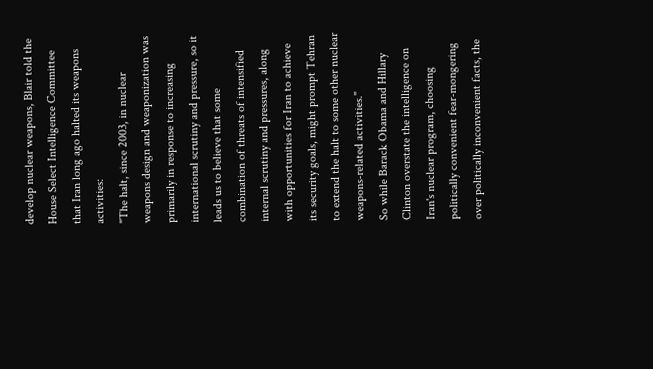develop nuclear weapons, Blair told the House Select Intelligence Committee that Iran long ago halted its weapons activities:
"The halt, since 2003, in nuclear weapons design and weaponization was primarily in response to increasing international scrutiny and pressure, so it leads us to believe that some combination of threats of intensified internal scrutiny and pressures, along with opportunities for Iran to achieve its security goals, might prompt Tehran to extend the halt to some other nuclear weapons-related activities."
So while Barack Obama and Hillary Clinton overstate the intelligence on Iran's nuclear program, choosing politically convenient fear-mongering over politically inconvenient facts, the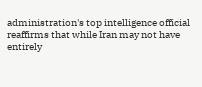administration's top intelligence official reaffirms that while Iran may not have entirely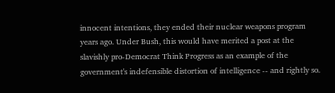innocent intentions, they ended their nuclear weapons program years ago. Under Bush, this would have merited a post at the slavishly pro-Democrat Think Progress as an example of the government's indefensible distortion of intelligence -- and rightly so.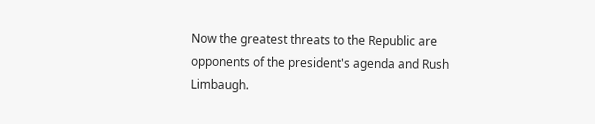Now the greatest threats to the Republic are opponents of the president's agenda and Rush Limbaugh.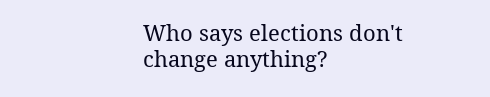Who says elections don't change anything?